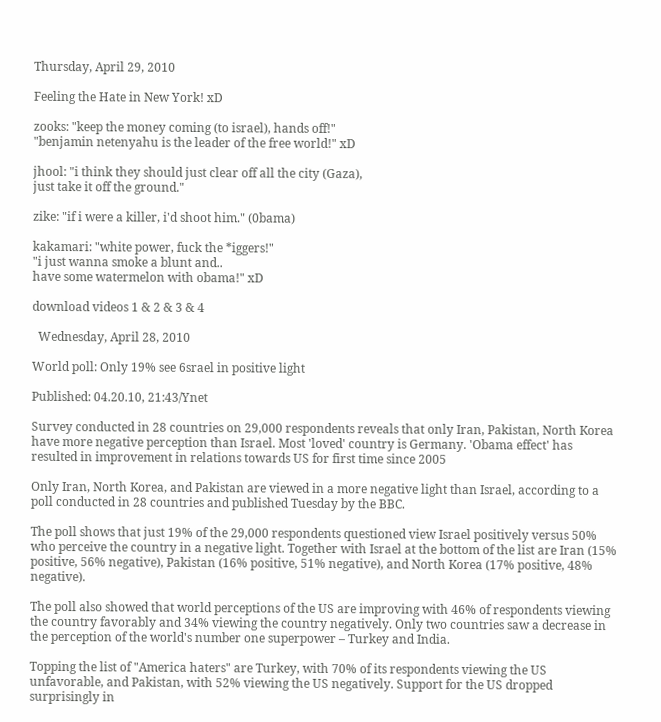Thursday, April 29, 2010

Feeling the Hate in New York! xD

zooks: "keep the money coming (to israel), hands off!"
"benjamin netenyahu is the leader of the free world!" xD

jhool: "i think they should just clear off all the city (Gaza),
just take it off the ground."

zike: "if i were a killer, i'd shoot him." (0bama)

kakamari: "white power, fuck the *iggers!"
"i just wanna smoke a blunt and..
have some watermelon with obama!" xD

download videos 1 & 2 & 3 & 4

  Wednesday, April 28, 2010

World poll: Only 19% see 6srael in positive light

Published: 04.20.10, 21:43/Ynet

Survey conducted in 28 countries on 29,000 respondents reveals that only Iran, Pakistan, North Korea have more negative perception than Israel. Most 'loved' country is Germany. 'Obama effect' has resulted in improvement in relations towards US for first time since 2005

Only Iran, North Korea, and Pakistan are viewed in a more negative light than Israel, according to a poll conducted in 28 countries and published Tuesday by the BBC.

The poll shows that just 19% of the 29,000 respondents questioned view Israel positively versus 50% who perceive the country in a negative light. Together with Israel at the bottom of the list are Iran (15% positive, 56% negative), Pakistan (16% positive, 51% negative), and North Korea (17% positive, 48% negative).

The poll also showed that world perceptions of the US are improving with 46% of respondents viewing the country favorably and 34% viewing the country negatively. Only two countries saw a decrease in the perception of the world's number one superpower – Turkey and India.

Topping the list of "America haters" are Turkey, with 70% of its respondents viewing the US unfavorable, and Pakistan, with 52% viewing the US negatively. Support for the US dropped surprisingly in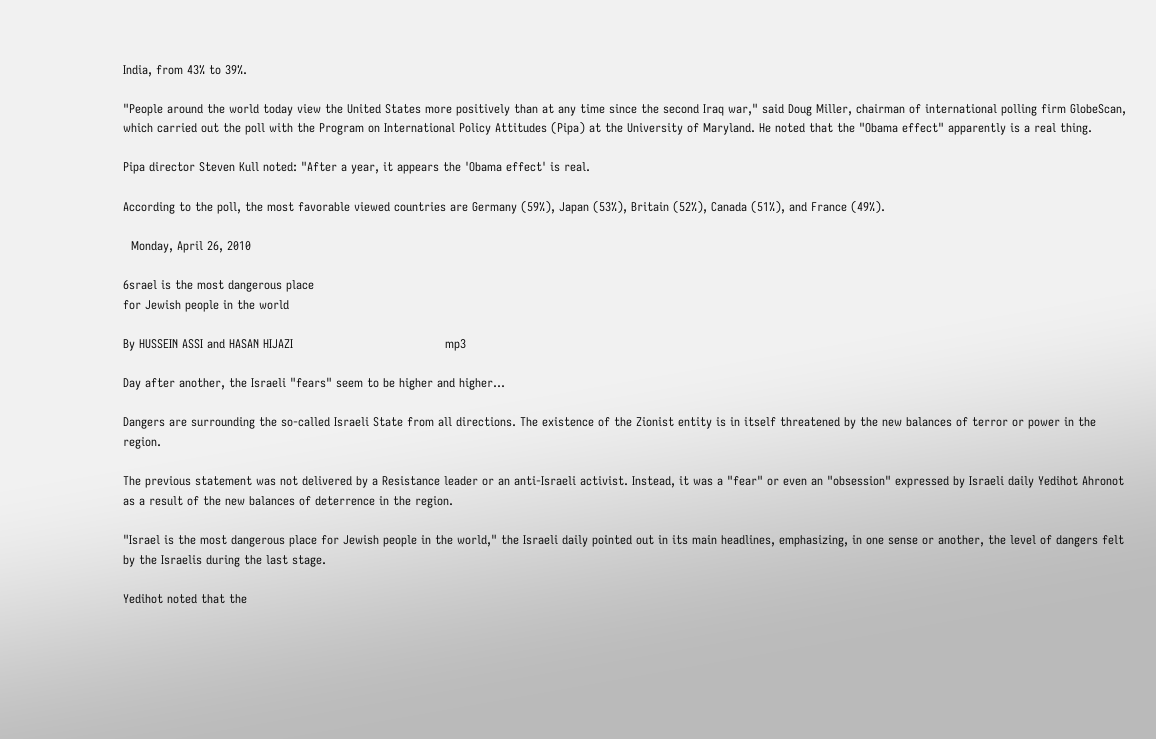India, from 43% to 39%.

"People around the world today view the United States more positively than at any time since the second Iraq war," said Doug Miller, chairman of international polling firm GlobeScan, which carried out the poll with the Program on International Policy Attitudes (Pipa) at the University of Maryland. He noted that the "Obama effect" apparently is a real thing.

Pipa director Steven Kull noted: "After a year, it appears the 'Obama effect' is real.

According to the poll, the most favorable viewed countries are Germany (59%), Japan (53%), Britain (52%), Canada (51%), and France (49%).

  Monday, April 26, 2010

6srael is the most dangerous place
for Jewish people in the world

By HUSSEIN ASSI and HASAN HIJAZI                                      mp3

Day after another, the Israeli "fears" seem to be higher and higher…

Dangers are surrounding the so-called Israeli State from all directions. The existence of the Zionist entity is in itself threatened by the new balances of terror or power in the region.

The previous statement was not delivered by a Resistance leader or an anti-Israeli activist. Instead, it was a "fear" or even an "obsession" expressed by Israeli daily Yedihot Ahronot as a result of the new balances of deterrence in the region.

"Israel is the most dangerous place for Jewish people in the world," the Israeli daily pointed out in its main headlines, emphasizing, in one sense or another, the level of dangers felt by the Israelis during the last stage.

Yedihot noted that the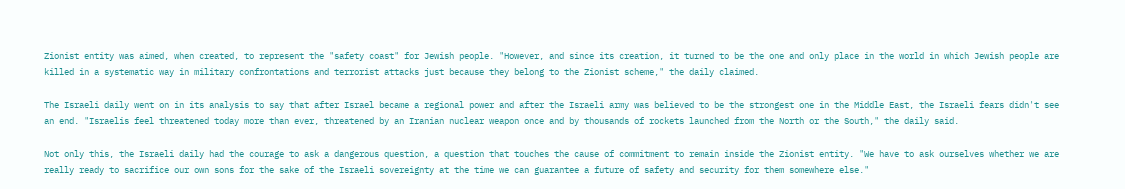Zionist entity was aimed, when created, to represent the "safety coast" for Jewish people. "However, and since its creation, it turned to be the one and only place in the world in which Jewish people are killed in a systematic way in military confrontations and terrorist attacks just because they belong to the Zionist scheme," the daily claimed.

The Israeli daily went on in its analysis to say that after Israel became a regional power and after the Israeli army was believed to be the strongest one in the Middle East, the Israeli fears didn't see an end. "Israelis feel threatened today more than ever, threatened by an Iranian nuclear weapon once and by thousands of rockets launched from the North or the South," the daily said.

Not only this, the Israeli daily had the courage to ask a dangerous question, a question that touches the cause of commitment to remain inside the Zionist entity. "We have to ask ourselves whether we are really ready to sacrifice our own sons for the sake of the Israeli sovereignty at the time we can guarantee a future of safety and security for them somewhere else."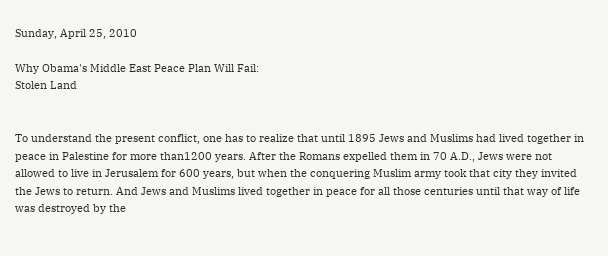Sunday, April 25, 2010

Why Obama's Middle East Peace Plan Will Fail:
Stolen Land


To understand the present conflict, one has to realize that until 1895 Jews and Muslims had lived together in peace in Palestine for more than1200 years. After the Romans expelled them in 70 A.D., Jews were not allowed to live in Jerusalem for 600 years, but when the conquering Muslim army took that city they invited the Jews to return. And Jews and Muslims lived together in peace for all those centuries until that way of life was destroyed by the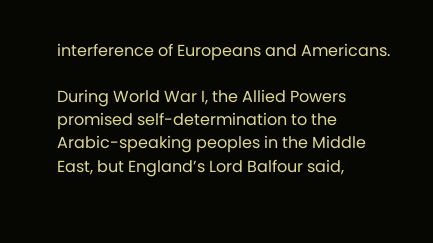interference of Europeans and Americans.

During World War I, the Allied Powers promised self-determination to the Arabic-speaking peoples in the Middle East, but England’s Lord Balfour said,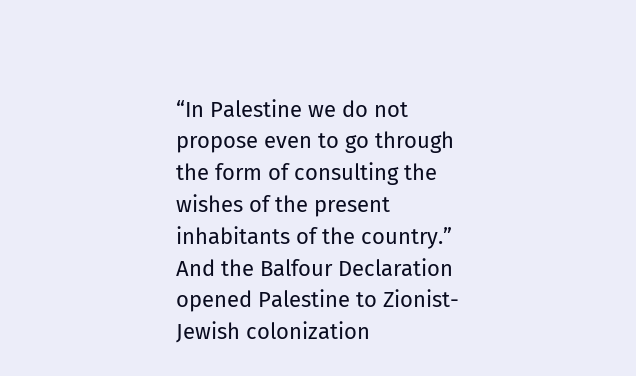“In Palestine we do not propose even to go through the form of consulting the wishes of the present inhabitants of the country.” And the Balfour Declaration opened Palestine to Zionist-Jewish colonization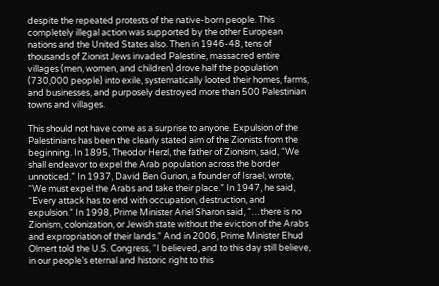despite the repeated protests of the native-born people. This completely illegal action was supported by the other European nations and the United States also. Then in 1946-48, tens of thousands of Zionist Jews invaded Palestine, massacred entire villages (men, women, and children) drove half the population (730,000 people) into exile, systematically looted their homes, farms, and businesses, and purposely destroyed more than 500 Palestinian towns and villages.

This should not have come as a surprise to anyone. Expulsion of the Palestinians has been the clearly stated aim of the Zionists from the beginning. In 1895, Theodor Herzl, the father of Zionism, said, “We shall endeavor to expel the Arab population across the border unnoticed.” In 1937, David Ben Gurion, a founder of Israel, wrote, “We must expel the Arabs and take their place.” In 1947, he said, “Every attack has to end with occupation, destruction, and expulsion.” In 1998, Prime Minister Ariel Sharon said, “…there is no Zionism, colonization, or Jewish state without the eviction of the Arabs and expropriation of their lands.” And in 2006, Prime Minister Ehud Olmert told the U.S. Congress, “I believed, and to this day still believe, in our people’s eternal and historic right to this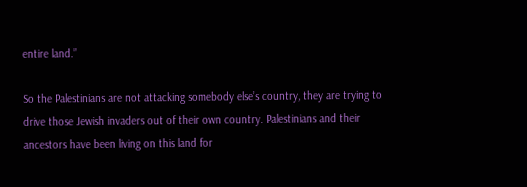entire land.”

So the Palestinians are not attacking somebody else’s country, they are trying to drive those Jewish invaders out of their own country. Palestinians and their ancestors have been living on this land for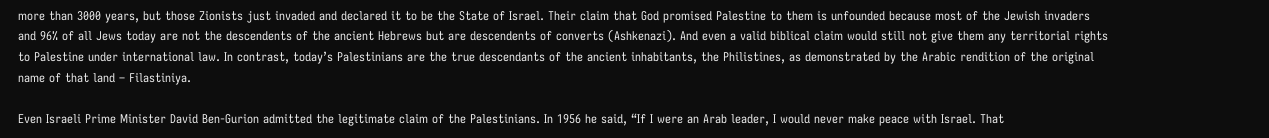more than 3000 years, but those Zionists just invaded and declared it to be the State of Israel. Their claim that God promised Palestine to them is unfounded because most of the Jewish invaders and 96% of all Jews today are not the descendents of the ancient Hebrews but are descendents of converts (Ashkenazi). And even a valid biblical claim would still not give them any territorial rights to Palestine under international law. In contrast, today’s Palestinians are the true descendants of the ancient inhabitants, the Philistines, as demonstrated by the Arabic rendition of the original name of that land – Filastiniya.

Even Israeli Prime Minister David Ben-Gurion admitted the legitimate claim of the Palestinians. In 1956 he said, “If I were an Arab leader, I would never make peace with Israel. That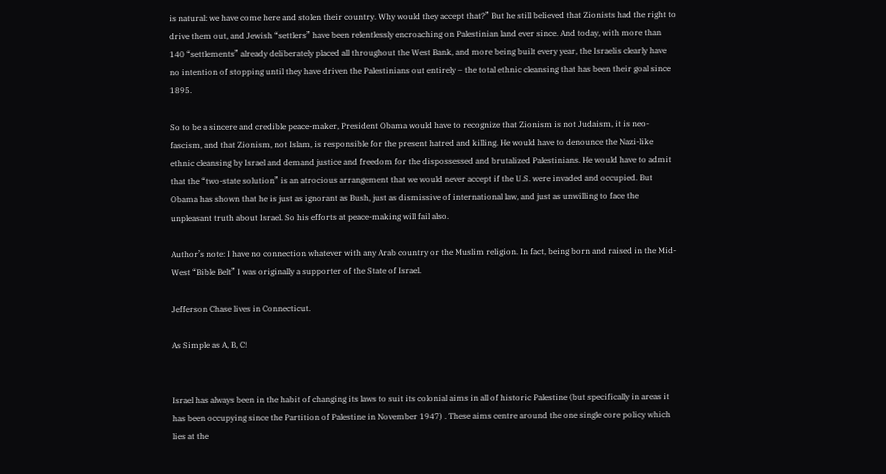is natural: we have come here and stolen their country. Why would they accept that?” But he still believed that Zionists had the right to drive them out, and Jewish “settlers” have been relentlessly encroaching on Palestinian land ever since. And today, with more than 140 “settlements” already deliberately placed all throughout the West Bank, and more being built every year, the Israelis clearly have no intention of stopping until they have driven the Palestinians out entirely – the total ethnic cleansing that has been their goal since 1895.

So to be a sincere and credible peace-maker, President Obama would have to recognize that Zionism is not Judaism, it is neo-fascism, and that Zionism, not Islam, is responsible for the present hatred and killing. He would have to denounce the Nazi-like ethnic cleansing by Israel and demand justice and freedom for the dispossessed and brutalized Palestinians. He would have to admit that the “two-state solution” is an atrocious arrangement that we would never accept if the U.S. were invaded and occupied. But Obama has shown that he is just as ignorant as Bush, just as dismissive of international law, and just as unwilling to face the unpleasant truth about Israel. So his efforts at peace-making will fail also.

Author’s note: I have no connection whatever with any Arab country or the Muslim religion. In fact, being born and raised in the Mid-West “Bible Belt” I was originally a supporter of the State of Israel.

Jefferson Chase lives in Connecticut.

As Simple as A, B, C!


Israel has always been in the habit of changing its laws to suit its colonial aims in all of historic Palestine (but specifically in areas it has been occupying since the Partition of Palestine in November 1947) . These aims centre around the one single core policy which lies at the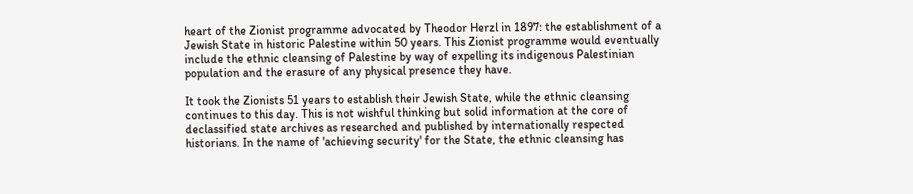heart of the Zionist programme advocated by Theodor Herzl in 1897: the establishment of a Jewish State in historic Palestine within 50 years. This Zionist programme would eventually include the ethnic cleansing of Palestine by way of expelling its indigenous Palestinian population and the erasure of any physical presence they have.

It took the Zionists 51 years to establish their Jewish State, while the ethnic cleansing continues to this day. This is not wishful thinking but solid information at the core of declassified state archives as researched and published by internationally respected historians. In the name of 'achieving security' for the State, the ethnic cleansing has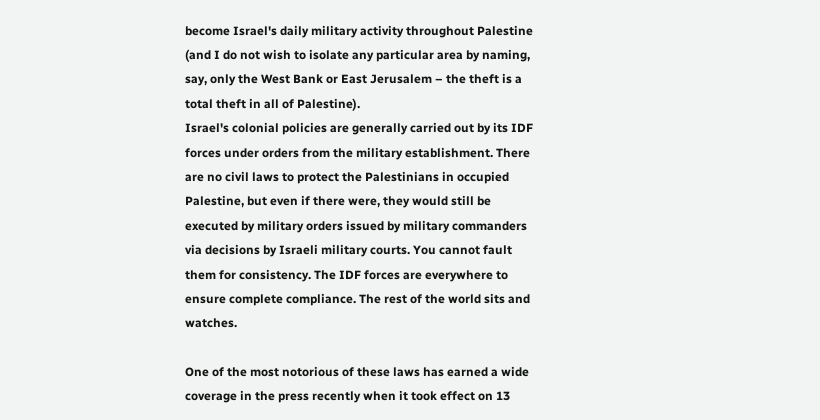become Israel's daily military activity throughout Palestine (and I do not wish to isolate any particular area by naming, say, only the West Bank or East Jerusalem – the theft is a total theft in all of Palestine).
Israel's colonial policies are generally carried out by its IDF forces under orders from the military establishment. There are no civil laws to protect the Palestinians in occupied Palestine, but even if there were, they would still be executed by military orders issued by military commanders via decisions by Israeli military courts. You cannot fault them for consistency. The IDF forces are everywhere to ensure complete compliance. The rest of the world sits and watches.

One of the most notorious of these laws has earned a wide coverage in the press recently when it took effect on 13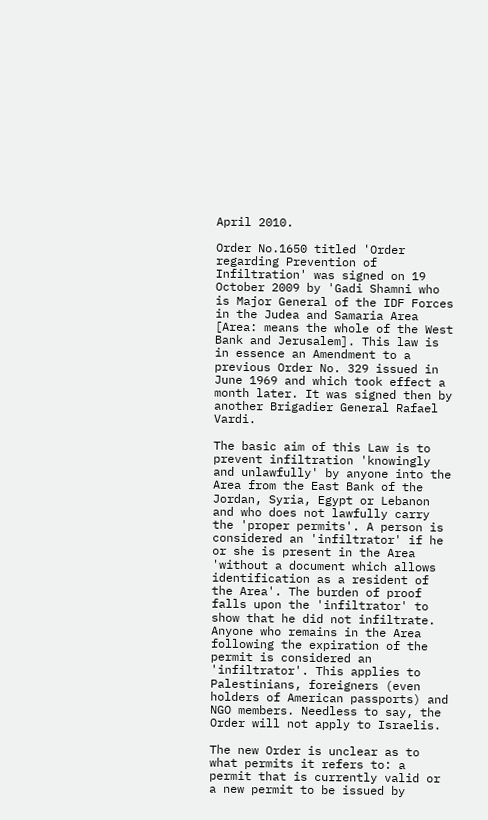April 2010.

Order No.1650 titled 'Order regarding Prevention of Infiltration' was signed on 19 October 2009 by 'Gadi Shamni who is Major General of the IDF Forces in the Judea and Samaria Area [Area: means the whole of the West Bank and Jerusalem]. This law is in essence an Amendment to a previous Order No. 329 issued in June 1969 and which took effect a month later. It was signed then by another Brigadier General Rafael Vardi.

The basic aim of this Law is to prevent infiltration 'knowingly and unlawfully' by anyone into the Area from the East Bank of the Jordan, Syria, Egypt or Lebanon and who does not lawfully carry the 'proper permits'. A person is considered an 'infiltrator' if he or she is present in the Area 'without a document which allows identification as a resident of the Area'. The burden of proof falls upon the 'infiltrator' to show that he did not infiltrate. Anyone who remains in the Area following the expiration of the permit is considered an 'infiltrator'. This applies to Palestinians, foreigners (even holders of American passports) and NGO members. Needless to say, the Order will not apply to Israelis.

The new Order is unclear as to what permits it refers to: a permit that is currently valid or a new permit to be issued by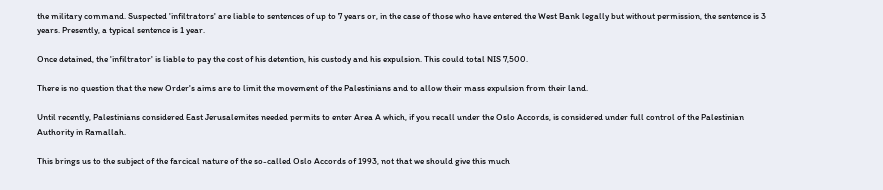the military command. Suspected 'infiltrators' are liable to sentences of up to 7 years or, in the case of those who have entered the West Bank legally but without permission, the sentence is 3 years. Presently, a typical sentence is 1 year.

Once detained, the 'infiltrator' is liable to pay the cost of his detention, his custody and his expulsion. This could total NIS 7,500.

There is no question that the new Order's aims are to limit the movement of the Palestinians and to allow their mass expulsion from their land.

Until recently, Palestinians considered East Jerusalemites needed permits to enter Area A which, if you recall under the Oslo Accords, is considered under full control of the Palestinian Authority in Ramallah.

This brings us to the subject of the farcical nature of the so-called Oslo Accords of 1993, not that we should give this much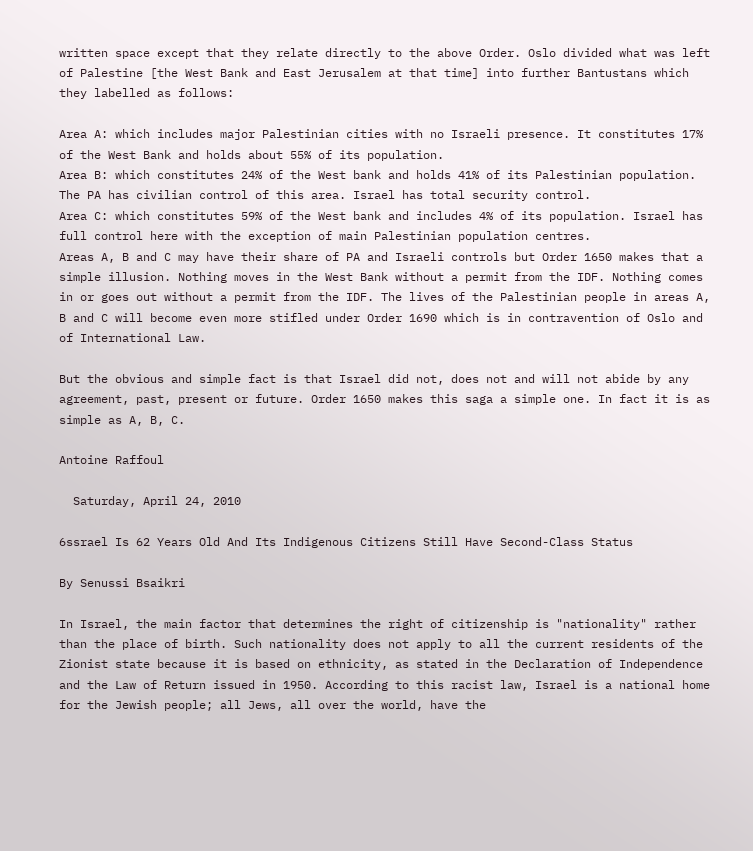written space except that they relate directly to the above Order. Oslo divided what was left of Palestine [the West Bank and East Jerusalem at that time] into further Bantustans which they labelled as follows:

Area A: which includes major Palestinian cities with no Israeli presence. It constitutes 17% of the West Bank and holds about 55% of its population.
Area B: which constitutes 24% of the West bank and holds 41% of its Palestinian population. The PA has civilian control of this area. Israel has total security control.
Area C: which constitutes 59% of the West bank and includes 4% of its population. Israel has full control here with the exception of main Palestinian population centres.
Areas A, B and C may have their share of PA and Israeli controls but Order 1650 makes that a simple illusion. Nothing moves in the West Bank without a permit from the IDF. Nothing comes in or goes out without a permit from the IDF. The lives of the Palestinian people in areas A, B and C will become even more stifled under Order 1690 which is in contravention of Oslo and of International Law.

But the obvious and simple fact is that Israel did not, does not and will not abide by any agreement, past, present or future. Order 1650 makes this saga a simple one. In fact it is as simple as A, B, C.

Antoine Raffoul

  Saturday, April 24, 2010

6ssrael Is 62 Years Old And Its Indigenous Citizens Still Have Second-Class Status

By Senussi Bsaikri

In Israel, the main factor that determines the right of citizenship is "nationality" rather than the place of birth. Such nationality does not apply to all the current residents of the Zionist state because it is based on ethnicity, as stated in the Declaration of Independence and the Law of Return issued in 1950. According to this racist law, Israel is a national home for the Jewish people; all Jews, all over the world, have the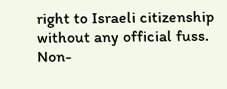right to Israeli citizenship without any official fuss. Non-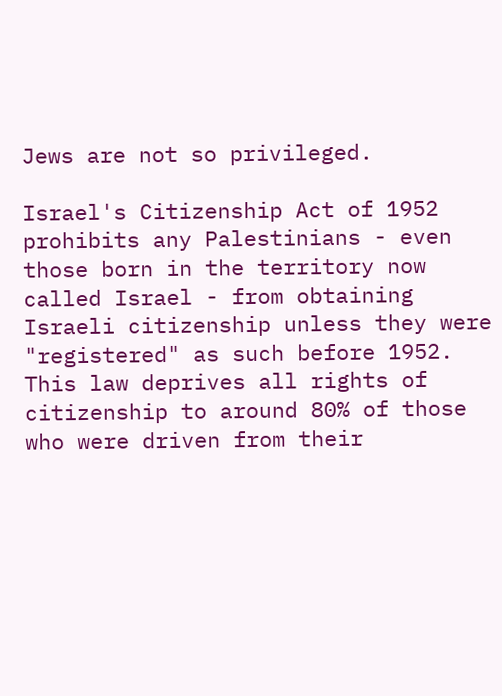Jews are not so privileged.

Israel's Citizenship Act of 1952 prohibits any Palestinians - even those born in the territory now called Israel - from obtaining Israeli citizenship unless they were "registered" as such before 1952. This law deprives all rights of citizenship to around 80% of those who were driven from their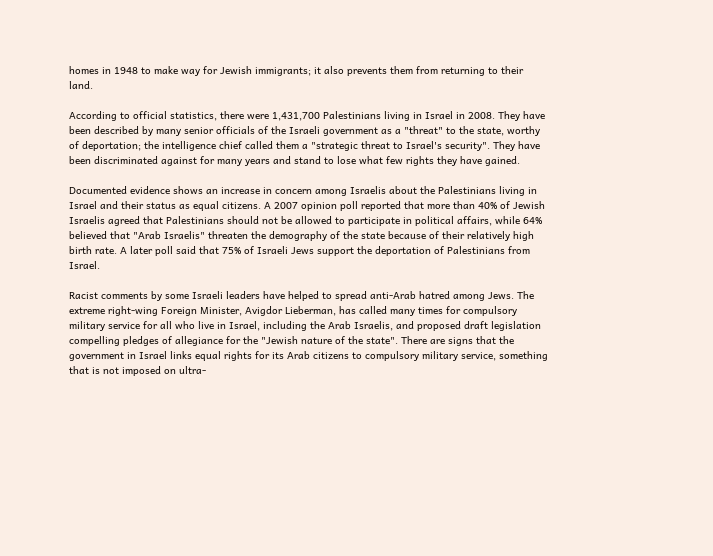homes in 1948 to make way for Jewish immigrants; it also prevents them from returning to their land.

According to official statistics, there were 1,431,700 Palestinians living in Israel in 2008. They have been described by many senior officials of the Israeli government as a "threat" to the state, worthy of deportation; the intelligence chief called them a "strategic threat to Israel's security". They have been discriminated against for many years and stand to lose what few rights they have gained.

Documented evidence shows an increase in concern among Israelis about the Palestinians living in Israel and their status as equal citizens. A 2007 opinion poll reported that more than 40% of Jewish Israelis agreed that Palestinians should not be allowed to participate in political affairs, while 64% believed that "Arab Israelis" threaten the demography of the state because of their relatively high birth rate. A later poll said that 75% of Israeli Jews support the deportation of Palestinians from Israel.

Racist comments by some Israeli leaders have helped to spread anti-Arab hatred among Jews. The extreme right-wing Foreign Minister, Avigdor Lieberman, has called many times for compulsory military service for all who live in Israel, including the Arab Israelis, and proposed draft legislation compelling pledges of allegiance for the "Jewish nature of the state". There are signs that the government in Israel links equal rights for its Arab citizens to compulsory military service, something that is not imposed on ultra-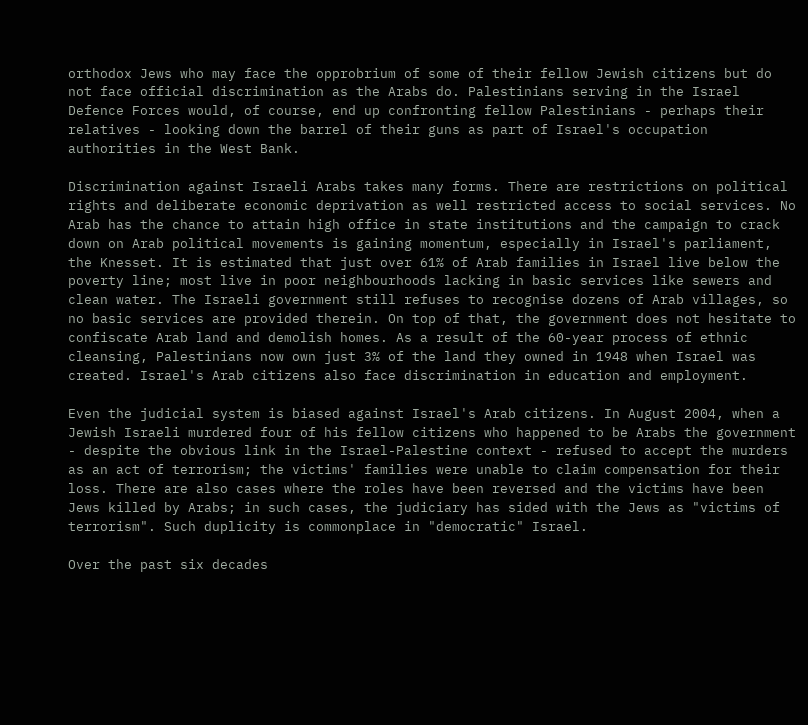orthodox Jews who may face the opprobrium of some of their fellow Jewish citizens but do not face official discrimination as the Arabs do. Palestinians serving in the Israel Defence Forces would, of course, end up confronting fellow Palestinians - perhaps their relatives - looking down the barrel of their guns as part of Israel's occupation authorities in the West Bank.

Discrimination against Israeli Arabs takes many forms. There are restrictions on political rights and deliberate economic deprivation as well restricted access to social services. No Arab has the chance to attain high office in state institutions and the campaign to crack down on Arab political movements is gaining momentum, especially in Israel's parliament, the Knesset. It is estimated that just over 61% of Arab families in Israel live below the poverty line; most live in poor neighbourhoods lacking in basic services like sewers and clean water. The Israeli government still refuses to recognise dozens of Arab villages, so no basic services are provided therein. On top of that, the government does not hesitate to confiscate Arab land and demolish homes. As a result of the 60-year process of ethnic cleansing, Palestinians now own just 3% of the land they owned in 1948 when Israel was created. Israel's Arab citizens also face discrimination in education and employment.

Even the judicial system is biased against Israel's Arab citizens. In August 2004, when a Jewish Israeli murdered four of his fellow citizens who happened to be Arabs the government - despite the obvious link in the Israel-Palestine context - refused to accept the murders as an act of terrorism; the victims' families were unable to claim compensation for their loss. There are also cases where the roles have been reversed and the victims have been Jews killed by Arabs; in such cases, the judiciary has sided with the Jews as "victims of terrorism". Such duplicity is commonplace in "democratic" Israel.

Over the past six decades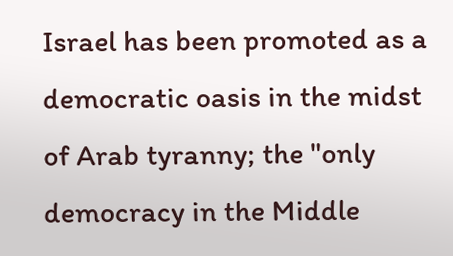Israel has been promoted as a democratic oasis in the midst of Arab tyranny; the "only democracy in the Middle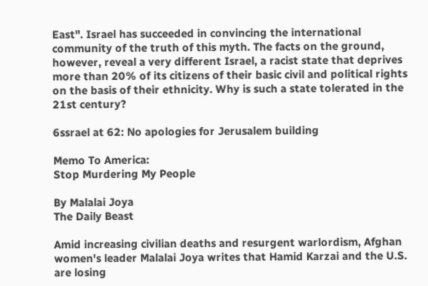East". Israel has succeeded in convincing the international community of the truth of this myth. The facts on the ground, however, reveal a very different Israel, a racist state that deprives more than 20% of its citizens of their basic civil and political rights on the basis of their ethnicity. Why is such a state tolerated in the 21st century?

6ssrael at 62: No apologies for Jerusalem building

Memo To America:
Stop Murdering My People

By Malalai Joya
The Daily Beast

Amid increasing civilian deaths and resurgent warlordism, Afghan women's leader Malalai Joya writes that Hamid Karzai and the U.S. are losing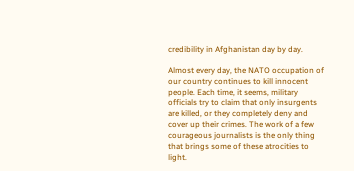credibility in Afghanistan day by day.

Almost every day, the NATO occupation of our country continues to kill innocent people. Each time, it seems, military officials try to claim that only insurgents are killed, or they completely deny and cover up their crimes. The work of a few courageous journalists is the only thing that brings some of these atrocities to light.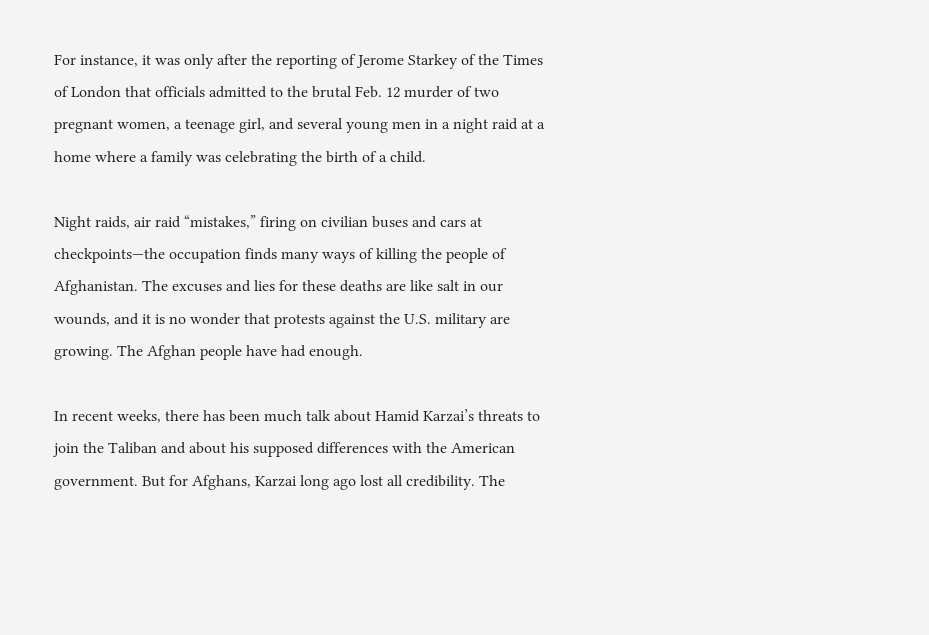For instance, it was only after the reporting of Jerome Starkey of the Times of London that officials admitted to the brutal Feb. 12 murder of two pregnant women, a teenage girl, and several young men in a night raid at a home where a family was celebrating the birth of a child.

Night raids, air raid “mistakes,” firing on civilian buses and cars at checkpoints—the occupation finds many ways of killing the people of Afghanistan. The excuses and lies for these deaths are like salt in our wounds, and it is no wonder that protests against the U.S. military are growing. The Afghan people have had enough.

In recent weeks, there has been much talk about Hamid Karzai’s threats to join the Taliban and about his supposed differences with the American government. But for Afghans, Karzai long ago lost all credibility. The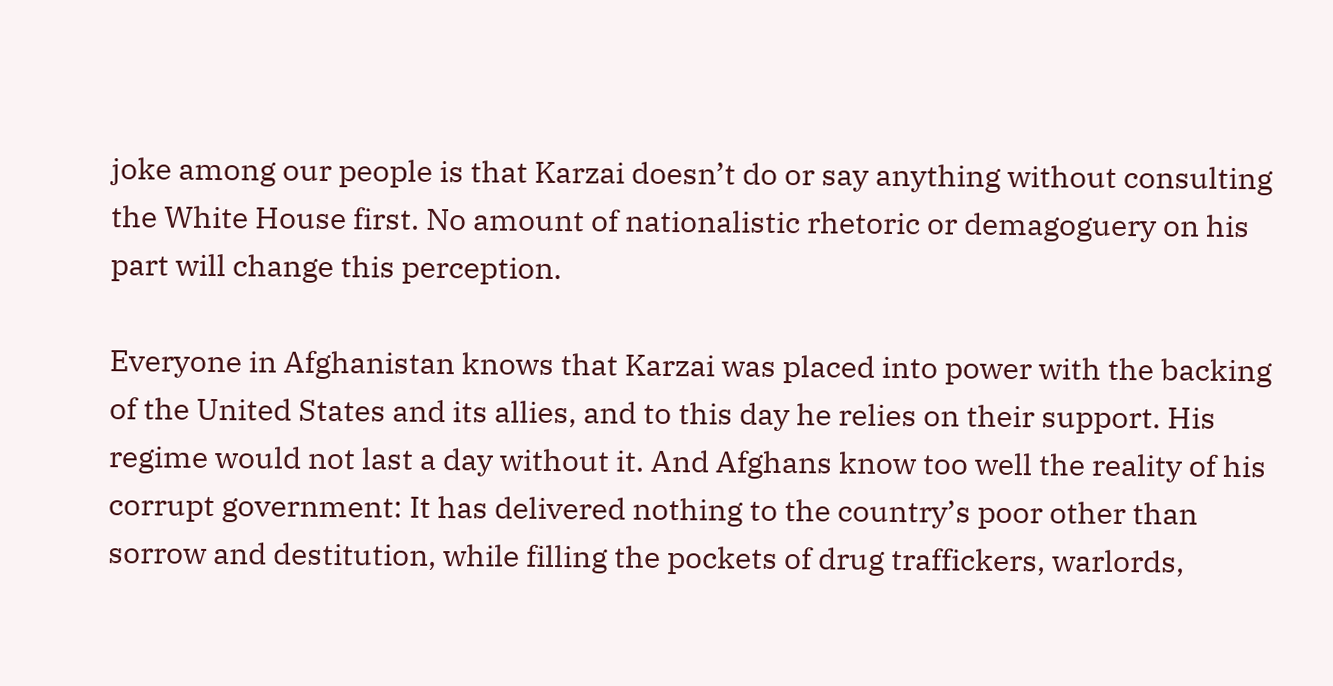joke among our people is that Karzai doesn’t do or say anything without consulting the White House first. No amount of nationalistic rhetoric or demagoguery on his part will change this perception.

Everyone in Afghanistan knows that Karzai was placed into power with the backing of the United States and its allies, and to this day he relies on their support. His regime would not last a day without it. And Afghans know too well the reality of his corrupt government: It has delivered nothing to the country’s poor other than sorrow and destitution, while filling the pockets of drug traffickers, warlords,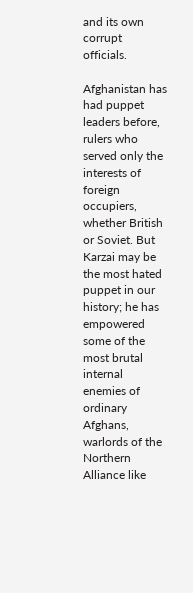and its own corrupt officials.

Afghanistan has had puppet leaders before, rulers who served only the interests of foreign occupiers, whether British or Soviet. But Karzai may be the most hated puppet in our history; he has empowered some of the most brutal internal enemies of ordinary Afghans, warlords of the Northern Alliance like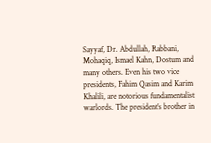Sayyaf, Dr. Abdullah, Rabbani, Mohaqiq, Ismael Kahn, Dostum and many others. Even his two vice presidents, Fahim Qasim and Karim Khalili, are notorious fundamentalist warlords. The president’s brother in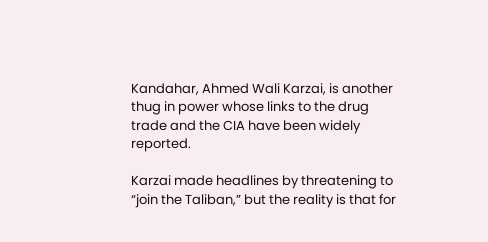Kandahar, Ahmed Wali Karzai, is another thug in power whose links to the drug trade and the CIA have been widely reported.

Karzai made headlines by threatening to “join the Taliban,” but the reality is that for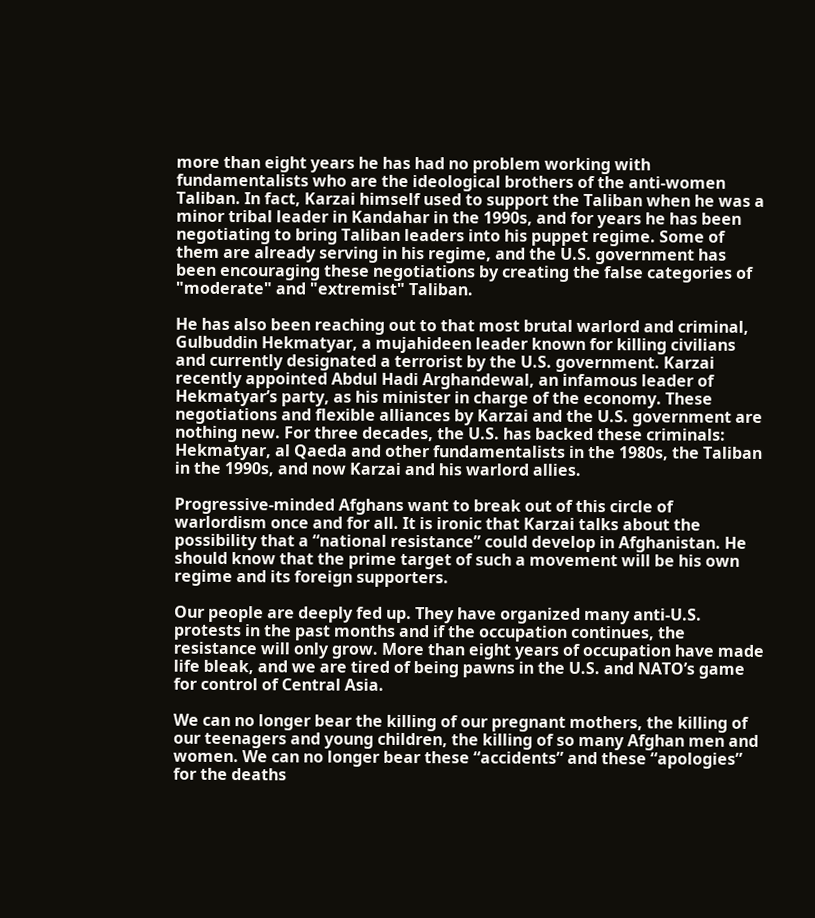more than eight years he has had no problem working with fundamentalists who are the ideological brothers of the anti-women Taliban. In fact, Karzai himself used to support the Taliban when he was a minor tribal leader in Kandahar in the 1990s, and for years he has been negotiating to bring Taliban leaders into his puppet regime. Some of them are already serving in his regime, and the U.S. government has been encouraging these negotiations by creating the false categories of "moderate" and "extremist" Taliban.

He has also been reaching out to that most brutal warlord and criminal, Gulbuddin Hekmatyar, a mujahideen leader known for killing civilians and currently designated a terrorist by the U.S. government. Karzai recently appointed Abdul Hadi Arghandewal, an infamous leader of Hekmatyar’s party, as his minister in charge of the economy. These negotiations and flexible alliances by Karzai and the U.S. government are nothing new. For three decades, the U.S. has backed these criminals: Hekmatyar, al Qaeda and other fundamentalists in the 1980s, the Taliban in the 1990s, and now Karzai and his warlord allies.

Progressive-minded Afghans want to break out of this circle of warlordism once and for all. It is ironic that Karzai talks about the possibility that a “national resistance” could develop in Afghanistan. He should know that the prime target of such a movement will be his own regime and its foreign supporters.

Our people are deeply fed up. They have organized many anti-U.S. protests in the past months and if the occupation continues, the resistance will only grow. More than eight years of occupation have made life bleak, and we are tired of being pawns in the U.S. and NATO’s game for control of Central Asia.

We can no longer bear the killing of our pregnant mothers, the killing of our teenagers and young children, the killing of so many Afghan men and women. We can no longer bear these “accidents” and these “apologies” for the deaths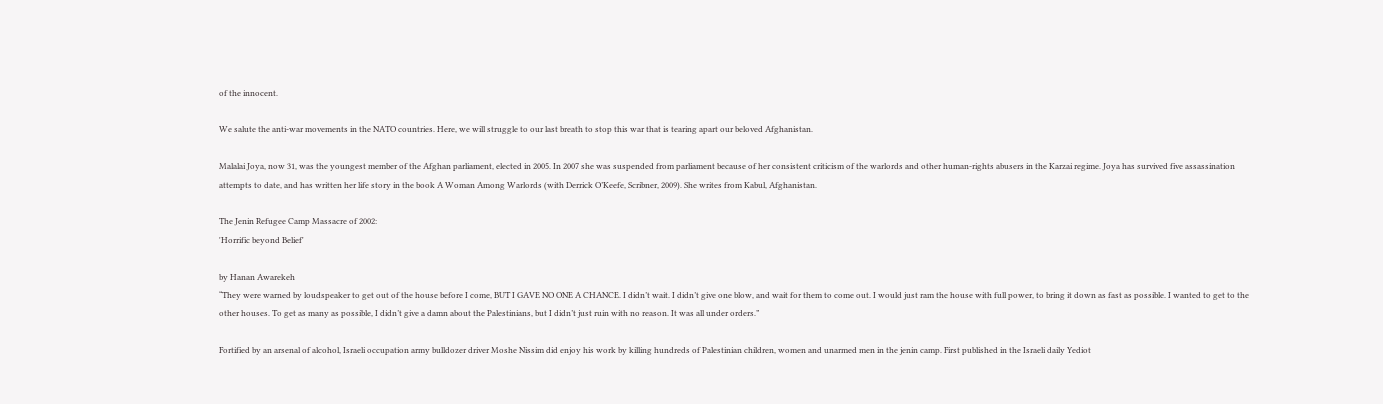of the innocent.

We salute the anti-war movements in the NATO countries. Here, we will struggle to our last breath to stop this war that is tearing apart our beloved Afghanistan.

Malalai Joya, now 31, was the youngest member of the Afghan parliament, elected in 2005. In 2007 she was suspended from parliament because of her consistent criticism of the warlords and other human-rights abusers in the Karzai regime. Joya has survived five assassination attempts to date, and has written her life story in the book A Woman Among Warlords (with Derrick O’Keefe, Scribner, 2009). She writes from Kabul, Afghanistan.

The Jenin Refugee Camp Massacre of 2002:
'Horrific beyond Belief'

by Hanan Awarekeh
“They were warned by loudspeaker to get out of the house before I come, BUT I GAVE NO ONE A CHANCE. I didn’t wait. I didn’t give one blow, and wait for them to come out. I would just ram the house with full power, to bring it down as fast as possible. I wanted to get to the other houses. To get as many as possible, I didn’t give a damn about the Palestinians, but I didn’t just ruin with no reason. It was all under orders.”

Fortified by an arsenal of alcohol, Israeli occupation army bulldozer driver Moshe Nissim did enjoy his work by killing hundreds of Palestinian children, women and unarmed men in the jenin camp. First published in the Israeli daily Yediot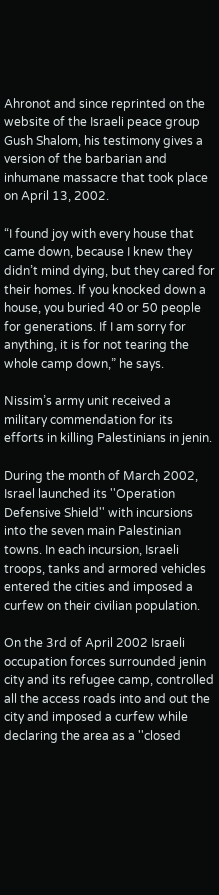Ahronot and since reprinted on the website of the Israeli peace group Gush Shalom, his testimony gives a version of the barbarian and inhumane massacre that took place on April 13, 2002.

“I found joy with every house that came down, because I knew they didn’t mind dying, but they cared for their homes. If you knocked down a house, you buried 40 or 50 people for generations. If I am sorry for anything, it is for not tearing the whole camp down,” he says.

Nissim’s army unit received a military commendation for its efforts in killing Palestinians in jenin.

During the month of March 2002, Israel launched its ''Operation Defensive Shield'' with incursions into the seven main Palestinian towns. In each incursion, Israeli troops, tanks and armored vehicles entered the cities and imposed a curfew on their civilian population.

On the 3rd of April 2002 Israeli occupation forces surrounded jenin city and its refugee camp, controlled all the access roads into and out the city and imposed a curfew while declaring the area as a ''closed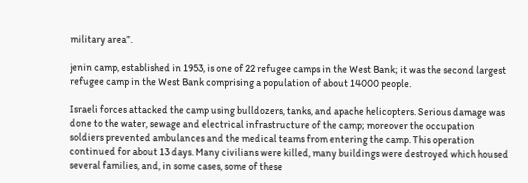military area”.

jenin camp, established in 1953, is one of 22 refugee camps in the West Bank; it was the second largest refugee camp in the West Bank comprising a population of about 14000 people.

Israeli forces attacked the camp using bulldozers, tanks, and apache helicopters. Serious damage was done to the water, sewage and electrical infrastructure of the camp; moreover the occupation soldiers prevented ambulances and the medical teams from entering the camp. This operation continued for about 13 days. Many civilians were killed, many buildings were destroyed which housed several families, and, in some cases, some of these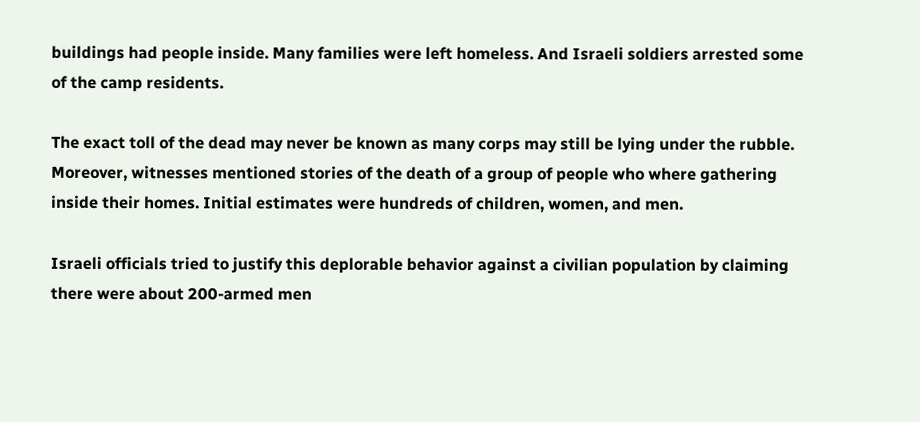buildings had people inside. Many families were left homeless. And Israeli soldiers arrested some of the camp residents.

The exact toll of the dead may never be known as many corps may still be lying under the rubble. Moreover, witnesses mentioned stories of the death of a group of people who where gathering inside their homes. Initial estimates were hundreds of children, women, and men.

Israeli officials tried to justify this deplorable behavior against a civilian population by claiming there were about 200-armed men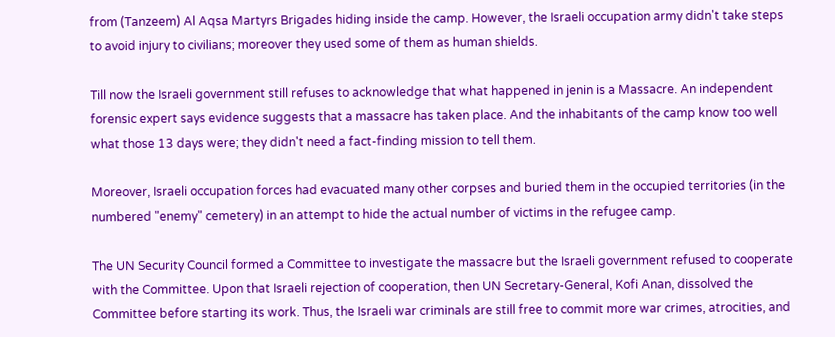from (Tanzeem) Al Aqsa Martyrs Brigades hiding inside the camp. However, the Israeli occupation army didn't take steps to avoid injury to civilians; moreover they used some of them as human shields.

Till now the Israeli government still refuses to acknowledge that what happened in jenin is a Massacre. An independent forensic expert says evidence suggests that a massacre has taken place. And the inhabitants of the camp know too well what those 13 days were; they didn't need a fact-finding mission to tell them.

Moreover, Israeli occupation forces had evacuated many other corpses and buried them in the occupied territories (in the numbered "enemy" cemetery) in an attempt to hide the actual number of victims in the refugee camp.

The UN Security Council formed a Committee to investigate the massacre but the Israeli government refused to cooperate with the Committee. Upon that Israeli rejection of cooperation, then UN Secretary-General, Kofi Anan, dissolved the Committee before starting its work. Thus, the Israeli war criminals are still free to commit more war crimes, atrocities, and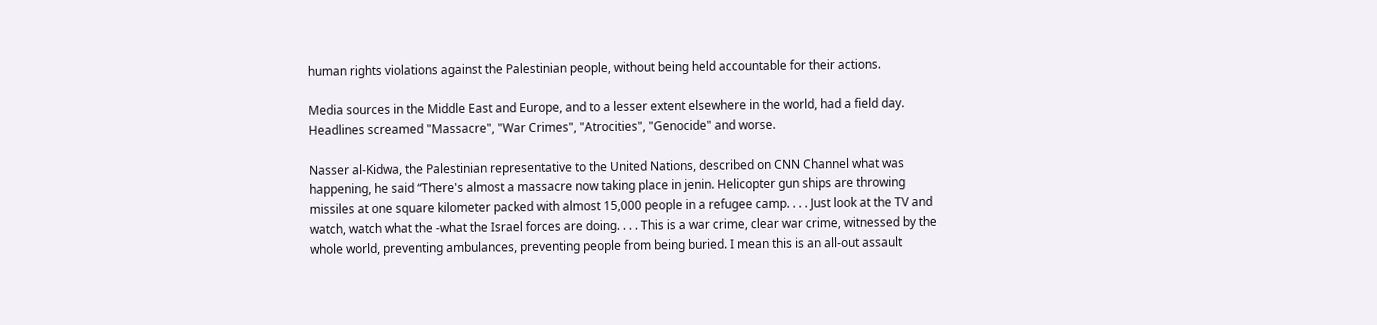human rights violations against the Palestinian people, without being held accountable for their actions.

Media sources in the Middle East and Europe, and to a lesser extent elsewhere in the world, had a field day. Headlines screamed "Massacre", "War Crimes", "Atrocities", "Genocide" and worse.

Nasser al-Kidwa, the Palestinian representative to the United Nations, described on CNN Channel what was happening, he said “There's almost a massacre now taking place in jenin. Helicopter gun ships are throwing missiles at one square kilometer packed with almost 15,000 people in a refugee camp. . . . Just look at the TV and watch, watch what the -what the Israel forces are doing. . . . This is a war crime, clear war crime, witnessed by the whole world, preventing ambulances, preventing people from being buried. I mean this is an all-out assault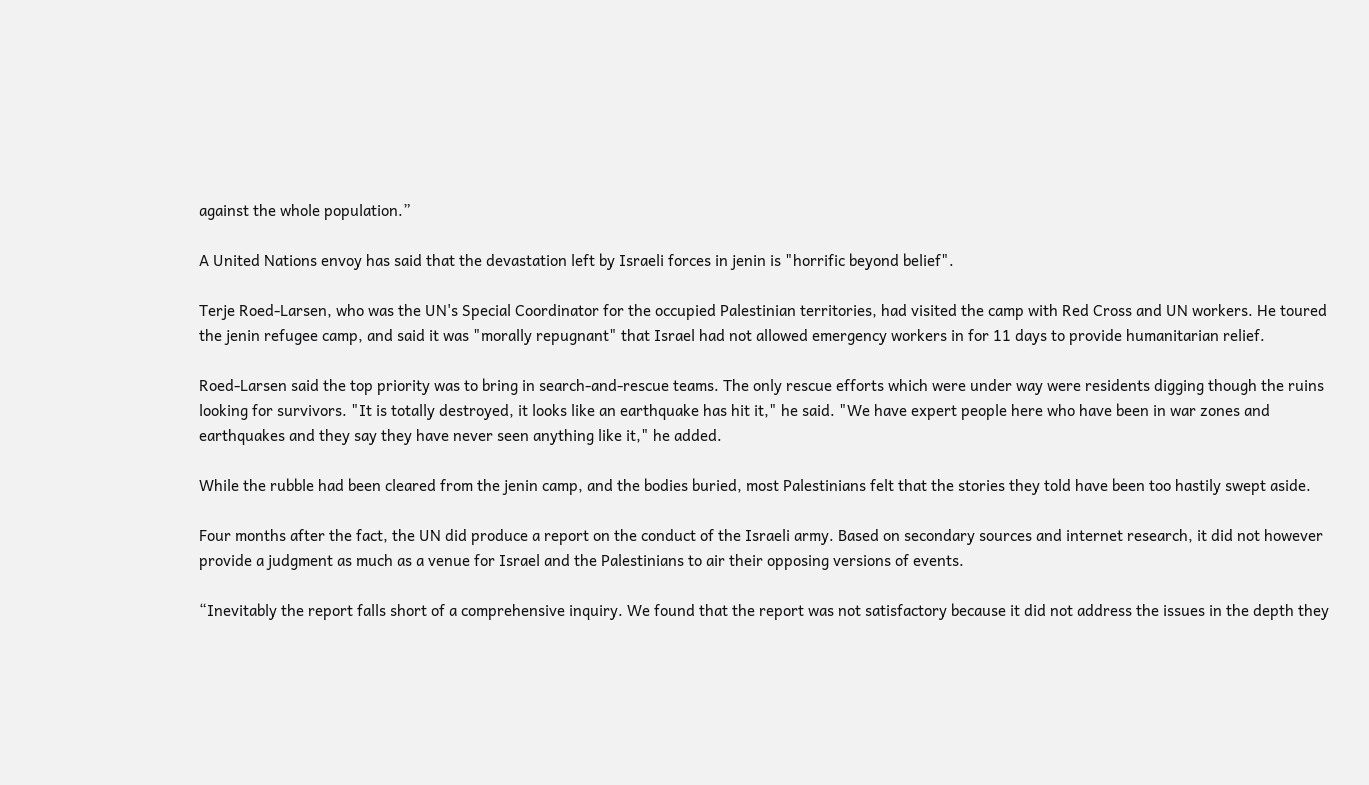against the whole population.”

A United Nations envoy has said that the devastation left by Israeli forces in jenin is "horrific beyond belief".

Terje Roed-Larsen, who was the UN's Special Coordinator for the occupied Palestinian territories, had visited the camp with Red Cross and UN workers. He toured the jenin refugee camp, and said it was "morally repugnant" that Israel had not allowed emergency workers in for 11 days to provide humanitarian relief.

Roed-Larsen said the top priority was to bring in search-and-rescue teams. The only rescue efforts which were under way were residents digging though the ruins looking for survivors. "It is totally destroyed, it looks like an earthquake has hit it," he said. "We have expert people here who have been in war zones and earthquakes and they say they have never seen anything like it," he added.

While the rubble had been cleared from the jenin camp, and the bodies buried, most Palestinians felt that the stories they told have been too hastily swept aside.

Four months after the fact, the UN did produce a report on the conduct of the Israeli army. Based on secondary sources and internet research, it did not however provide a judgment as much as a venue for Israel and the Palestinians to air their opposing versions of events.

“Inevitably the report falls short of a comprehensive inquiry. We found that the report was not satisfactory because it did not address the issues in the depth they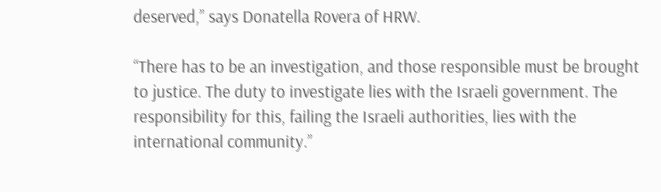deserved,” says Donatella Rovera of HRW.

“There has to be an investigation, and those responsible must be brought to justice. The duty to investigate lies with the Israeli government. The responsibility for this, failing the Israeli authorities, lies with the international community.”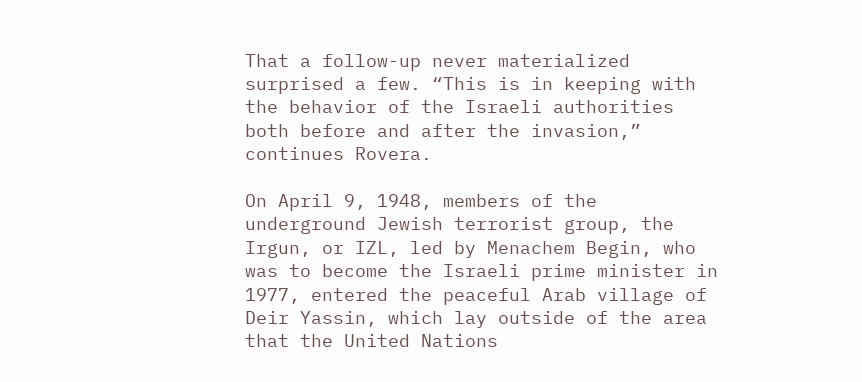That a follow-up never materialized surprised a few. “This is in keeping with the behavior of the Israeli authorities both before and after the invasion,” continues Rovera.

On April 9, 1948, members of the underground Jewish terrorist group, the Irgun, or IZL, led by Menachem Begin, who was to become the Israeli prime minister in 1977, entered the peaceful Arab village of Deir Yassin, which lay outside of the area that the United Nations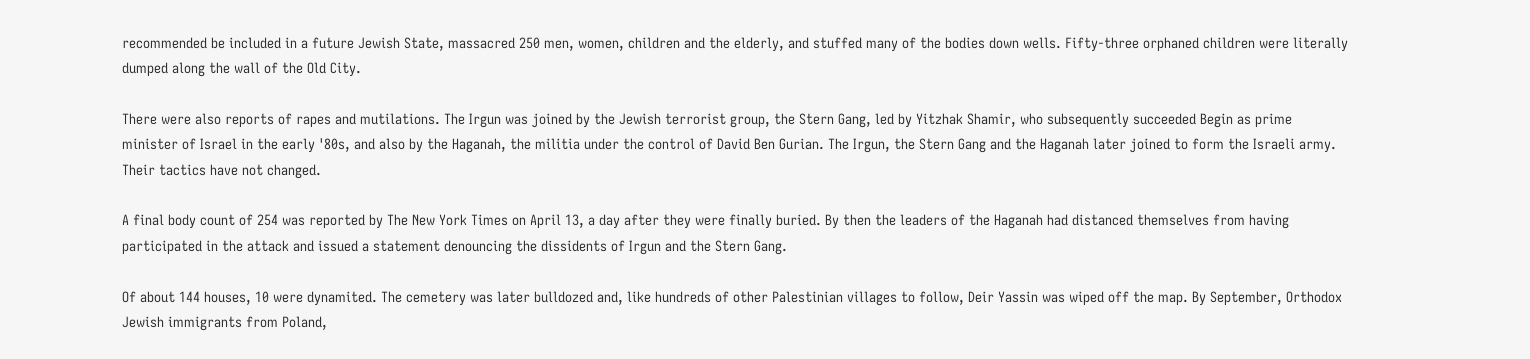recommended be included in a future Jewish State, massacred 250 men, women, children and the elderly, and stuffed many of the bodies down wells. Fifty-three orphaned children were literally dumped along the wall of the Old City.

There were also reports of rapes and mutilations. The Irgun was joined by the Jewish terrorist group, the Stern Gang, led by Yitzhak Shamir, who subsequently succeeded Begin as prime minister of Israel in the early '80s, and also by the Haganah, the militia under the control of David Ben Gurian. The Irgun, the Stern Gang and the Haganah later joined to form the Israeli army. Their tactics have not changed.

A final body count of 254 was reported by The New York Times on April 13, a day after they were finally buried. By then the leaders of the Haganah had distanced themselves from having participated in the attack and issued a statement denouncing the dissidents of Irgun and the Stern Gang.

Of about 144 houses, 10 were dynamited. The cemetery was later bulldozed and, like hundreds of other Palestinian villages to follow, Deir Yassin was wiped off the map. By September, Orthodox Jewish immigrants from Poland,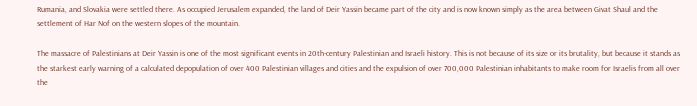Rumania, and Slovakia were settled there. As occupied Jerusalem expanded, the land of Deir Yassin became part of the city and is now known simply as the area between Givat Shaul and the settlement of Har Nof on the western slopes of the mountain.

The massacre of Palestinians at Deir Yassin is one of the most significant events in 20th-century Palestinian and Israeli history. This is not because of its size or its brutality, but because it stands as the starkest early warning of a calculated depopulation of over 400 Palestinian villages and cities and the expulsion of over 700,000 Palestinian inhabitants to make room for Israelis from all over the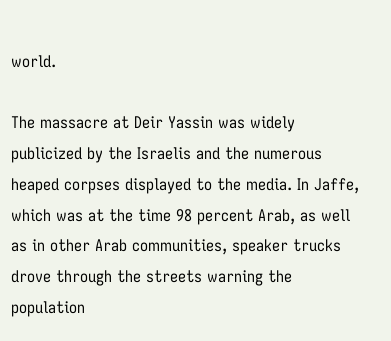world.

The massacre at Deir Yassin was widely publicized by the Israelis and the numerous heaped corpses displayed to the media. In Jaffe, which was at the time 98 percent Arab, as well as in other Arab communities, speaker trucks drove through the streets warning the population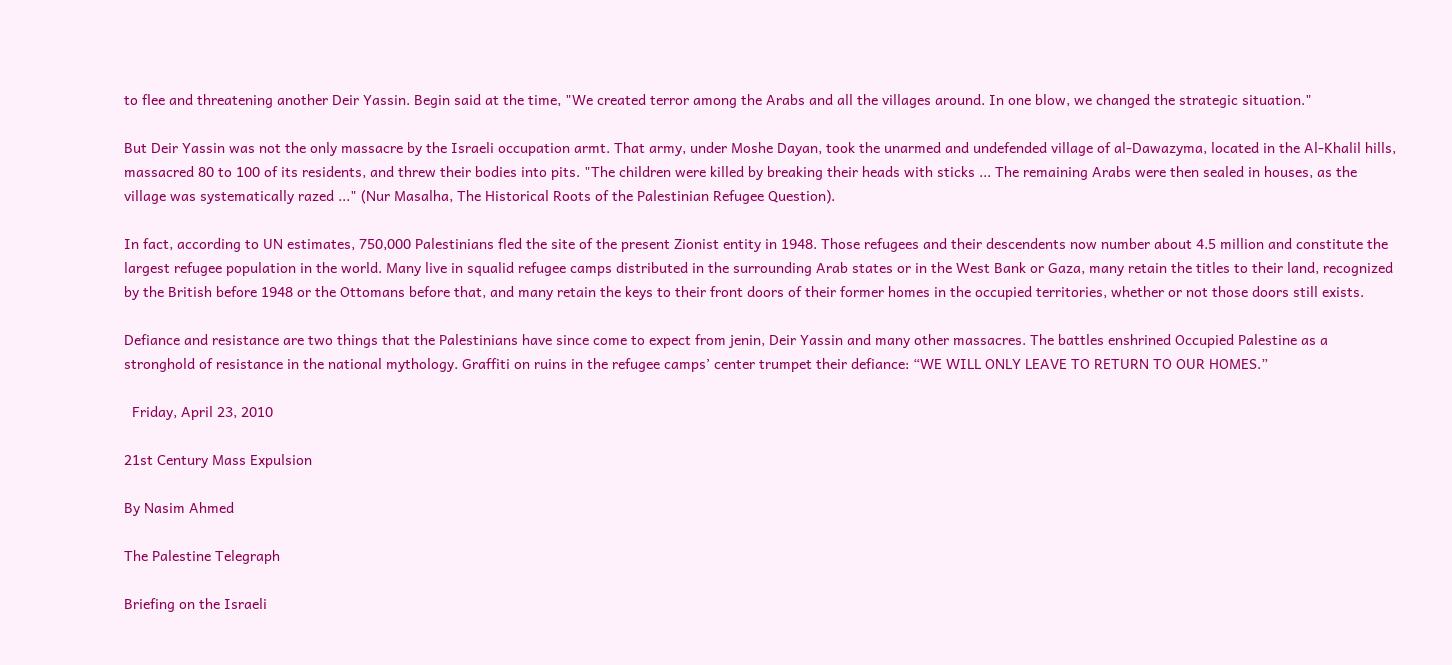to flee and threatening another Deir Yassin. Begin said at the time, "We created terror among the Arabs and all the villages around. In one blow, we changed the strategic situation."

But Deir Yassin was not the only massacre by the Israeli occupation armt. That army, under Moshe Dayan, took the unarmed and undefended village of al-Dawazyma, located in the Al-Khalil hills, massacred 80 to 100 of its residents, and threw their bodies into pits. "The children were killed by breaking their heads with sticks ... The remaining Arabs were then sealed in houses, as the village was systematically razed ..." (Nur Masalha, The Historical Roots of the Palestinian Refugee Question).

In fact, according to UN estimates, 750,000 Palestinians fled the site of the present Zionist entity in 1948. Those refugees and their descendents now number about 4.5 million and constitute the largest refugee population in the world. Many live in squalid refugee camps distributed in the surrounding Arab states or in the West Bank or Gaza, many retain the titles to their land, recognized by the British before 1948 or the Ottomans before that, and many retain the keys to their front doors of their former homes in the occupied territories, whether or not those doors still exists.

Defiance and resistance are two things that the Palestinians have since come to expect from jenin, Deir Yassin and many other massacres. The battles enshrined Occupied Palestine as a stronghold of resistance in the national mythology. Graffiti on ruins in the refugee camps’ center trumpet their defiance: “WE WILL ONLY LEAVE TO RETURN TO OUR HOMES.”

  Friday, April 23, 2010

21st Century Mass Expulsion

By Nasim Ahmed

The Palestine Telegraph

Briefing on the Israeli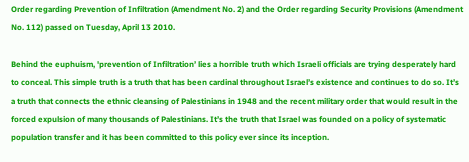Order regarding Prevention of Infiltration (Amendment No. 2) and the Order regarding Security Provisions (Amendment No. 112) passed on Tuesday, April 13 2010.

Behind the euphuism, 'prevention of Infiltration’ lies a horrible truth which Israeli officials are trying desperately hard to conceal. This simple truth is a truth that has been cardinal throughout Israel’s existence and continues to do so. It’s a truth that connects the ethnic cleansing of Palestinians in 1948 and the recent military order that would result in the forced expulsion of many thousands of Palestinians. It’s the truth that Israel was founded on a policy of systematic population transfer and it has been committed to this policy ever since its inception.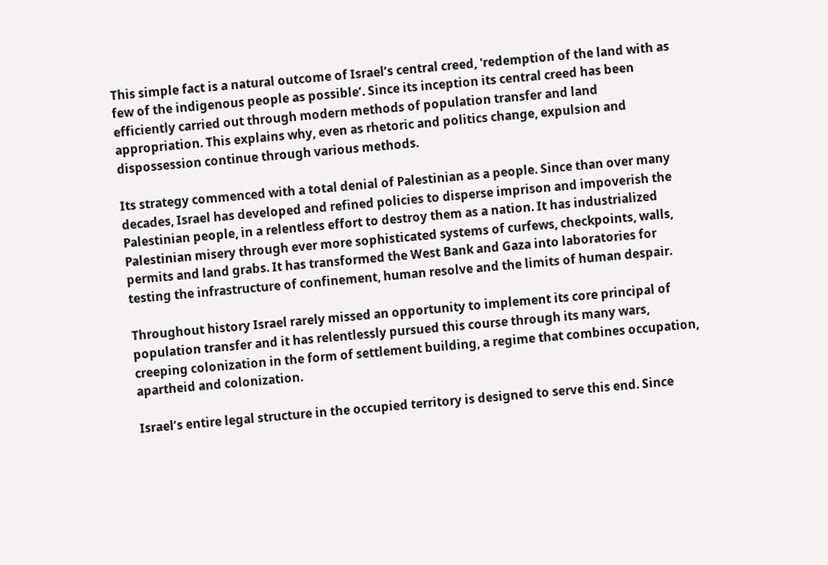This simple fact is a natural outcome of Israel’s central creed, 'redemption of the land with as few of the indigenous people as possible’. Since its inception its central creed has been efficiently carried out through modern methods of population transfer and land appropriation. This explains why, even as rhetoric and politics change, expulsion and dispossession continue through various methods.

Its strategy commenced with a total denial of Palestinian as a people. Since than over many decades, Israel has developed and refined policies to disperse imprison and impoverish the Palestinian people, in a relentless effort to destroy them as a nation. It has industrialized Palestinian misery through ever more sophisticated systems of curfews, checkpoints, walls, permits and land grabs. It has transformed the West Bank and Gaza into laboratories for testing the infrastructure of confinement, human resolve and the limits of human despair.

Throughout history Israel rarely missed an opportunity to implement its core principal of population transfer and it has relentlessly pursued this course through its many wars, creeping colonization in the form of settlement building, a regime that combines occupation, apartheid and colonization.

Israel’s entire legal structure in the occupied territory is designed to serve this end. Since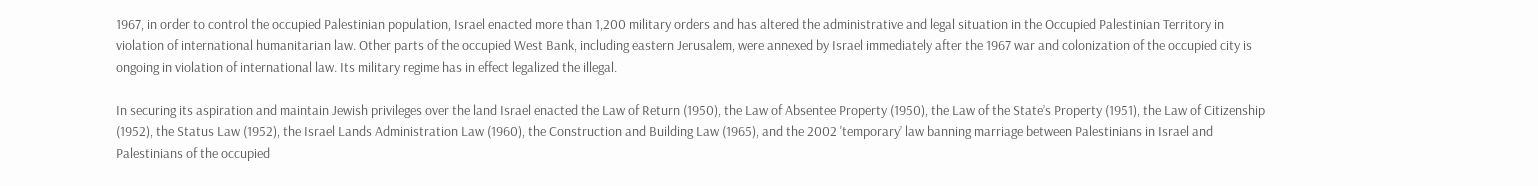1967, in order to control the occupied Palestinian population, Israel enacted more than 1,200 military orders and has altered the administrative and legal situation in the Occupied Palestinian Territory in violation of international humanitarian law. Other parts of the occupied West Bank, including eastern Jerusalem, were annexed by Israel immediately after the 1967 war and colonization of the occupied city is ongoing in violation of international law. Its military regime has in effect legalized the illegal.

In securing its aspiration and maintain Jewish privileges over the land Israel enacted the Law of Return (1950), the Law of Absentee Property (1950), the Law of the State’s Property (1951), the Law of Citizenship (1952), the Status Law (1952), the Israel Lands Administration Law (1960), the Construction and Building Law (1965), and the 2002 'temporary’ law banning marriage between Palestinians in Israel and Palestinians of the occupied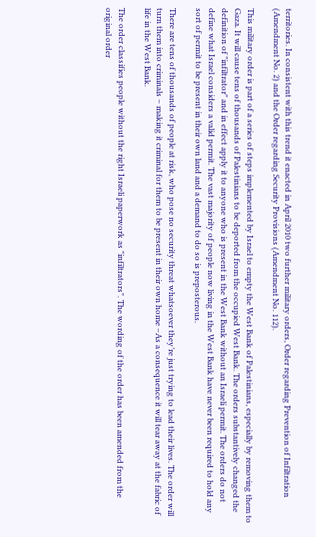territories. In consistent with this trend it enacted in April 2010 two further military orders, Order regarding Prevention of Infiltration (Amendment No. 2) and the Order regarding Security Provisions (Amendment No. 112).

This military order is part of a series of steps implemented by Israel to empty the West Bank of Palestinians, especially by removing them to Gaza. It will cause tens of thousands of Palestinians to be deported from the occupied West Bank. The orders substantively changed the definition of "infiltrator" and in effect apply it to anyone who is present in the West Bank without an Israeli permit. The orders do not define what Israel considers a valid permit. The vast majority of people now living in the West Bank have never been required to hold any sort of permit to be present in their own land and a demand to do so is preposterous.

There are tens of thousands of people at risk, who pose no security threat whatsoever they’re just trying to lead their lives. The order will turn them into criminals – making it criminal for them to be present in their own home –As a consequence it will tear away at the fabric of life in the West Bank.

The order classifies people without the right Israeli paperwork as "infiltrators". The wording of the order has been amended from the original order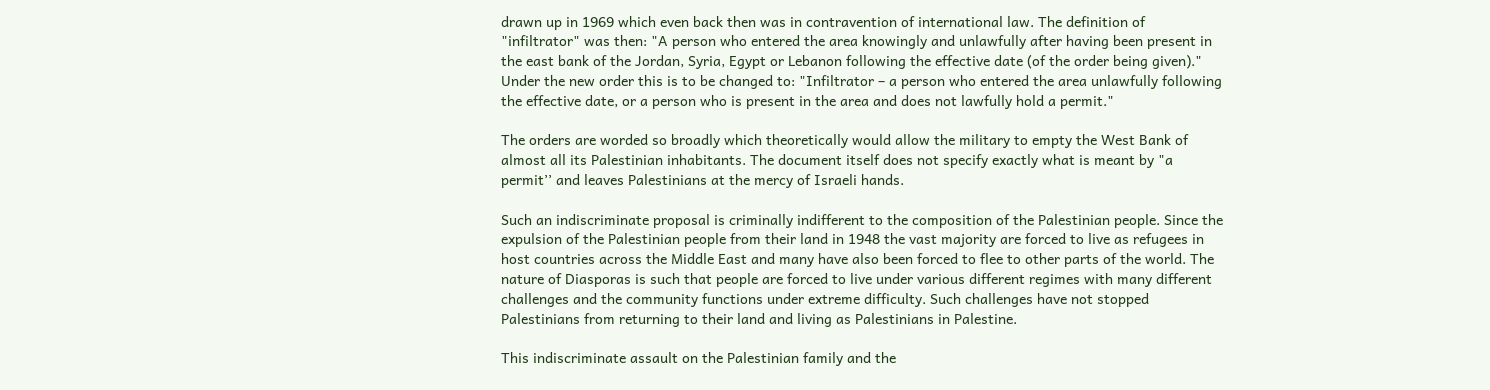drawn up in 1969 which even back then was in contravention of international law. The definition of "infiltrator" was then: "A person who entered the area knowingly and unlawfully after having been present in the east bank of the Jordan, Syria, Egypt or Lebanon following the effective date (of the order being given)." Under the new order this is to be changed to: "Infiltrator – a person who entered the area unlawfully following the effective date, or a person who is present in the area and does not lawfully hold a permit."

The orders are worded so broadly which theoretically would allow the military to empty the West Bank of almost all its Palestinian inhabitants. The document itself does not specify exactly what is meant by "a permit’’ and leaves Palestinians at the mercy of Israeli hands.

Such an indiscriminate proposal is criminally indifferent to the composition of the Palestinian people. Since the expulsion of the Palestinian people from their land in 1948 the vast majority are forced to live as refugees in host countries across the Middle East and many have also been forced to flee to other parts of the world. The nature of Diasporas is such that people are forced to live under various different regimes with many different challenges and the community functions under extreme difficulty. Such challenges have not stopped Palestinians from returning to their land and living as Palestinians in Palestine.

This indiscriminate assault on the Palestinian family and the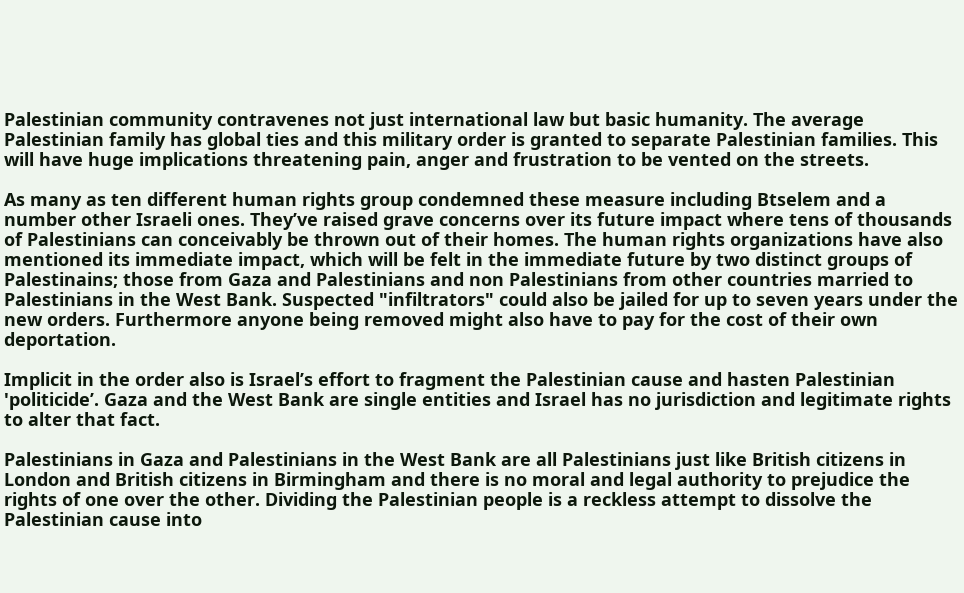Palestinian community contravenes not just international law but basic humanity. The average Palestinian family has global ties and this military order is granted to separate Palestinian families. This will have huge implications threatening pain, anger and frustration to be vented on the streets.

As many as ten different human rights group condemned these measure including Btselem and a number other Israeli ones. They’ve raised grave concerns over its future impact where tens of thousands of Palestinians can conceivably be thrown out of their homes. The human rights organizations have also mentioned its immediate impact, which will be felt in the immediate future by two distinct groups of Palestinains; those from Gaza and Palestinians and non Palestinians from other countries married to Palestinians in the West Bank. Suspected "infiltrators" could also be jailed for up to seven years under the new orders. Furthermore anyone being removed might also have to pay for the cost of their own deportation.

Implicit in the order also is Israel’s effort to fragment the Palestinian cause and hasten Palestinian 'politicide’. Gaza and the West Bank are single entities and Israel has no jurisdiction and legitimate rights to alter that fact.

Palestinians in Gaza and Palestinians in the West Bank are all Palestinians just like British citizens in London and British citizens in Birmingham and there is no moral and legal authority to prejudice the rights of one over the other. Dividing the Palestinian people is a reckless attempt to dissolve the Palestinian cause into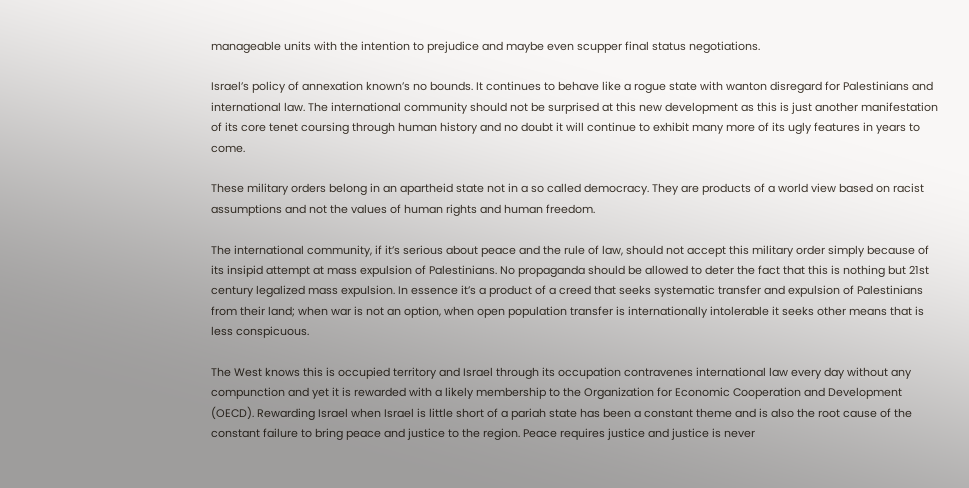manageable units with the intention to prejudice and maybe even scupper final status negotiations.

Israel’s policy of annexation known’s no bounds. It continues to behave like a rogue state with wanton disregard for Palestinians and international law. The international community should not be surprised at this new development as this is just another manifestation of its core tenet coursing through human history and no doubt it will continue to exhibit many more of its ugly features in years to come.

These military orders belong in an apartheid state not in a so called democracy. They are products of a world view based on racist assumptions and not the values of human rights and human freedom.

The international community, if it’s serious about peace and the rule of law, should not accept this military order simply because of its insipid attempt at mass expulsion of Palestinians. No propaganda should be allowed to deter the fact that this is nothing but 21st century legalized mass expulsion. In essence it’s a product of a creed that seeks systematic transfer and expulsion of Palestinians from their land; when war is not an option, when open population transfer is internationally intolerable it seeks other means that is less conspicuous.

The West knows this is occupied territory and Israel through its occupation contravenes international law every day without any compunction and yet it is rewarded with a likely membership to the Organization for Economic Cooperation and Development (OECD). Rewarding Israel when Israel is little short of a pariah state has been a constant theme and is also the root cause of the constant failure to bring peace and justice to the region. Peace requires justice and justice is never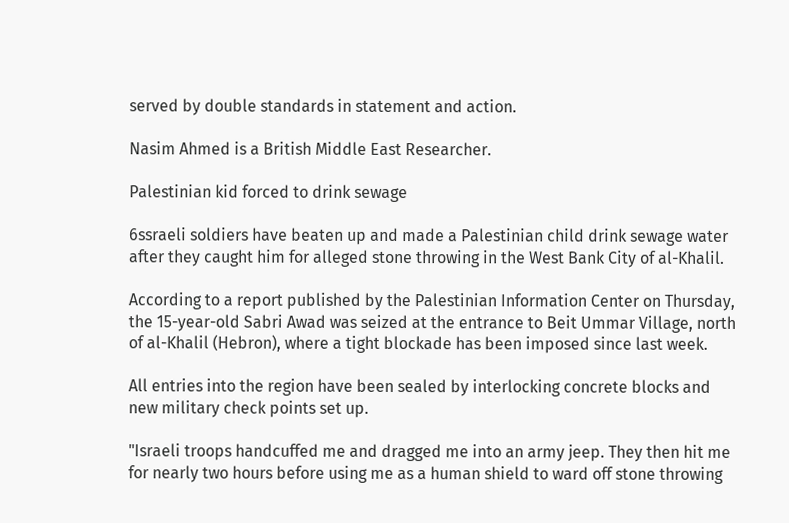served by double standards in statement and action.

Nasim Ahmed is a British Middle East Researcher.

Palestinian kid forced to drink sewage

6ssraeli soldiers have beaten up and made a Palestinian child drink sewage water after they caught him for alleged stone throwing in the West Bank City of al-Khalil.

According to a report published by the Palestinian Information Center on Thursday, the 15-year-old Sabri Awad was seized at the entrance to Beit Ummar Village, north of al-Khalil (Hebron), where a tight blockade has been imposed since last week.

All entries into the region have been sealed by interlocking concrete blocks and new military check points set up.

"Israeli troops handcuffed me and dragged me into an army jeep. They then hit me for nearly two hours before using me as a human shield to ward off stone throwing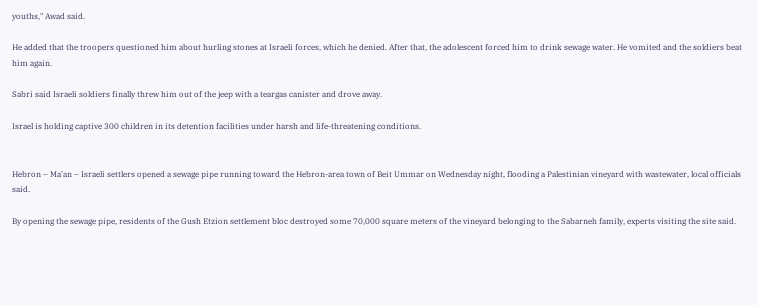youths," Awad said.

He added that the troopers questioned him about hurling stones at Israeli forces, which he denied. After that, the adolescent forced him to drink sewage water. He vomited and the soldiers beat him again.

Sabri said Israeli soldiers finally threw him out of the jeep with a teargas canister and drove away.

Israel is holding captive 300 children in its detention facilities under harsh and life-threatening conditions.


Hebron – Ma'an – Israeli settlers opened a sewage pipe running toward the Hebron-area town of Beit Ummar on Wednesday night, flooding a Palestinian vineyard with wastewater, local officials said.

By opening the sewage pipe, residents of the Gush Etzion settlement bloc destroyed some 70,000 square meters of the vineyard belonging to the Sabarneh family, experts visiting the site said.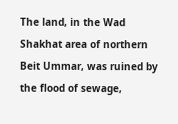The land, in the Wad Shakhat area of northern Beit Ummar, was ruined by the flood of sewage,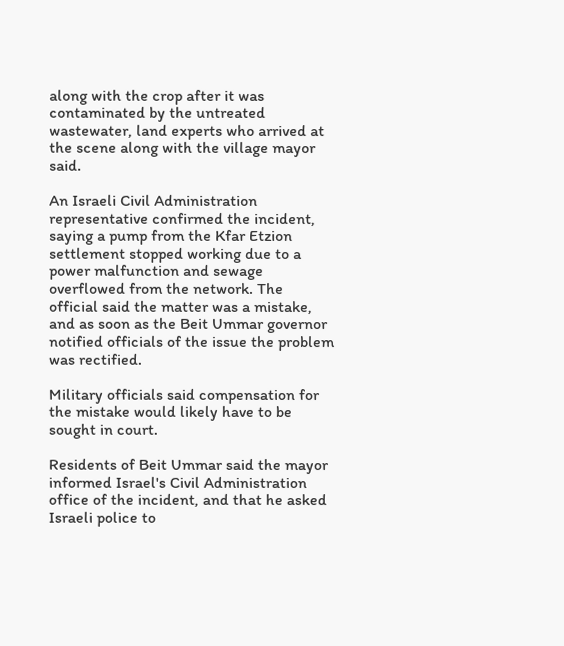along with the crop after it was contaminated by the untreated wastewater, land experts who arrived at the scene along with the village mayor said.

An Israeli Civil Administration representative confirmed the incident, saying a pump from the Kfar Etzion settlement stopped working due to a power malfunction and sewage overflowed from the network. The official said the matter was a mistake, and as soon as the Beit Ummar governor notified officials of the issue the problem was rectified.

Military officials said compensation for the mistake would likely have to be sought in court.

Residents of Beit Ummar said the mayor informed Israel's Civil Administration office of the incident, and that he asked Israeli police to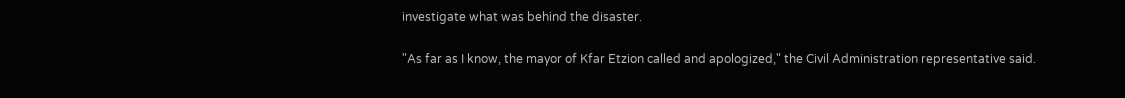investigate what was behind the disaster.

"As far as I know, the mayor of Kfar Etzion called and apologized," the Civil Administration representative said.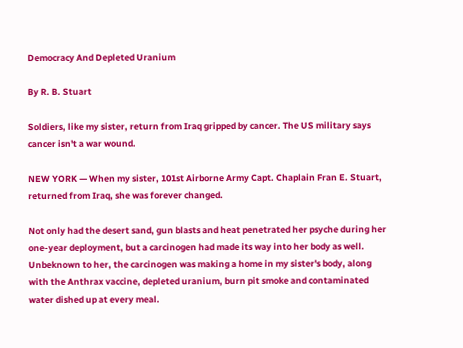Democracy And Depleted Uranium

By R. B. Stuart

Soldiers, like my sister, return from Iraq gripped by cancer. The US military says cancer isn't a war wound.

NEW YORK — When my sister, 101st Airborne Army Capt. Chaplain Fran E. Stuart, returned from Iraq, she was forever changed.

Not only had the desert sand, gun blasts and heat penetrated her psyche during her one-year deployment, but a carcinogen had made its way into her body as well. Unbeknown to her, the carcinogen was making a home in my sister's body, along with the Anthrax vaccine, depleted uranium, burn pit smoke and contaminated water dished up at every meal.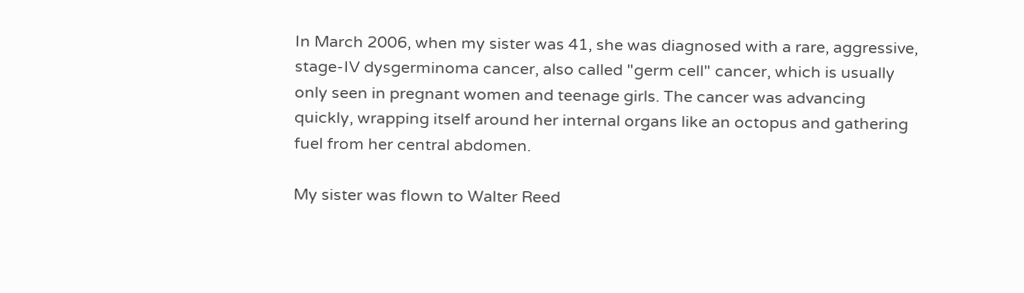In March 2006, when my sister was 41, she was diagnosed with a rare, aggressive, stage-IV dysgerminoma cancer, also called "germ cell" cancer, which is usually only seen in pregnant women and teenage girls. The cancer was advancing quickly, wrapping itself around her internal organs like an octopus and gathering fuel from her central abdomen.

My sister was flown to Walter Reed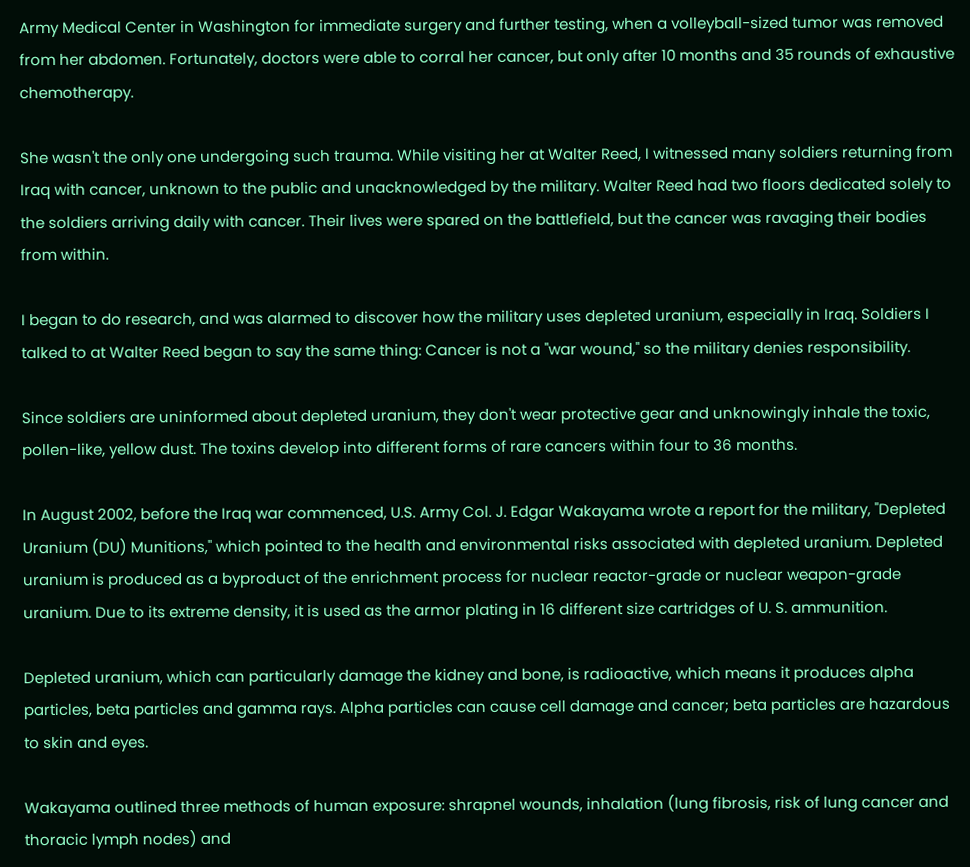Army Medical Center in Washington for immediate surgery and further testing, when a volleyball-sized tumor was removed from her abdomen. Fortunately, doctors were able to corral her cancer, but only after 10 months and 35 rounds of exhaustive chemotherapy.

She wasn't the only one undergoing such trauma. While visiting her at Walter Reed, I witnessed many soldiers returning from Iraq with cancer, unknown to the public and unacknowledged by the military. Walter Reed had two floors dedicated solely to the soldiers arriving daily with cancer. Their lives were spared on the battlefield, but the cancer was ravaging their bodies from within.

I began to do research, and was alarmed to discover how the military uses depleted uranium, especially in Iraq. Soldiers I talked to at Walter Reed began to say the same thing: Cancer is not a "war wound," so the military denies responsibility.

Since soldiers are uninformed about depleted uranium, they don't wear protective gear and unknowingly inhale the toxic, pollen-like, yellow dust. The toxins develop into different forms of rare cancers within four to 36 months.

In August 2002, before the Iraq war commenced, U.S. Army Col. J. Edgar Wakayama wrote a report for the military, "Depleted Uranium (DU) Munitions," which pointed to the health and environmental risks associated with depleted uranium. Depleted uranium is produced as a byproduct of the enrichment process for nuclear reactor-grade or nuclear weapon-grade uranium. Due to its extreme density, it is used as the armor plating in 16 different size cartridges of U. S. ammunition.

Depleted uranium, which can particularly damage the kidney and bone, is radioactive, which means it produces alpha particles, beta particles and gamma rays. Alpha particles can cause cell damage and cancer; beta particles are hazardous to skin and eyes.

Wakayama outlined three methods of human exposure: shrapnel wounds, inhalation (lung fibrosis, risk of lung cancer and thoracic lymph nodes) and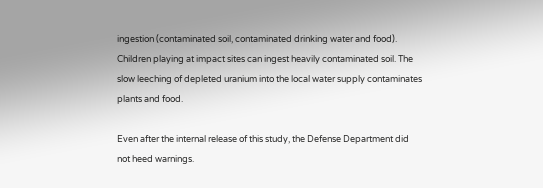ingestion (contaminated soil, contaminated drinking water and food). Children playing at impact sites can ingest heavily contaminated soil. The slow leeching of depleted uranium into the local water supply contaminates plants and food.

Even after the internal release of this study, the Defense Department did not heed warnings.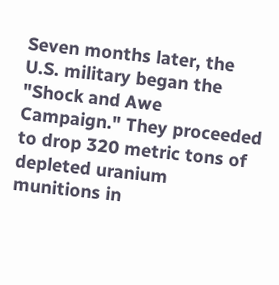Seven months later, the U.S. military began the "Shock and Awe Campaign." They proceeded to drop 320 metric tons of depleted uranium munitions in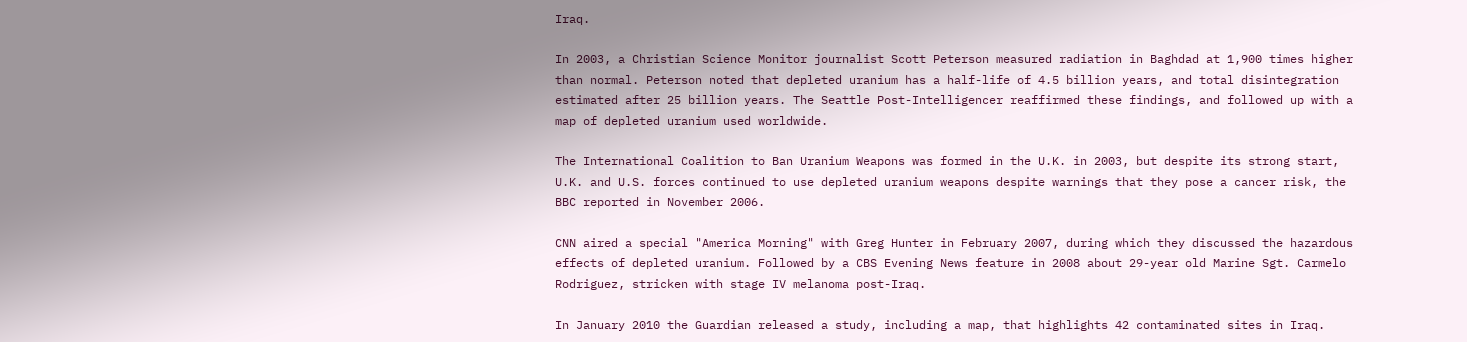Iraq.

In 2003, a Christian Science Monitor journalist Scott Peterson measured radiation in Baghdad at 1,900 times higher than normal. Peterson noted that depleted uranium has a half-life of 4.5 billion years, and total disintegration estimated after 25 billion years. The Seattle Post-Intelligencer reaffirmed these findings, and followed up with a map of depleted uranium used worldwide.

The International Coalition to Ban Uranium Weapons was formed in the U.K. in 2003, but despite its strong start, U.K. and U.S. forces continued to use depleted uranium weapons despite warnings that they pose a cancer risk, the BBC reported in November 2006.

CNN aired a special "America Morning" with Greg Hunter in February 2007, during which they discussed the hazardous effects of depleted uranium. Followed by a CBS Evening News feature in 2008 about 29-year old Marine Sgt. Carmelo Rodriguez, stricken with stage IV melanoma post-Iraq.

In January 2010 the Guardian released a study, including a map, that highlights 42 contaminated sites in Iraq.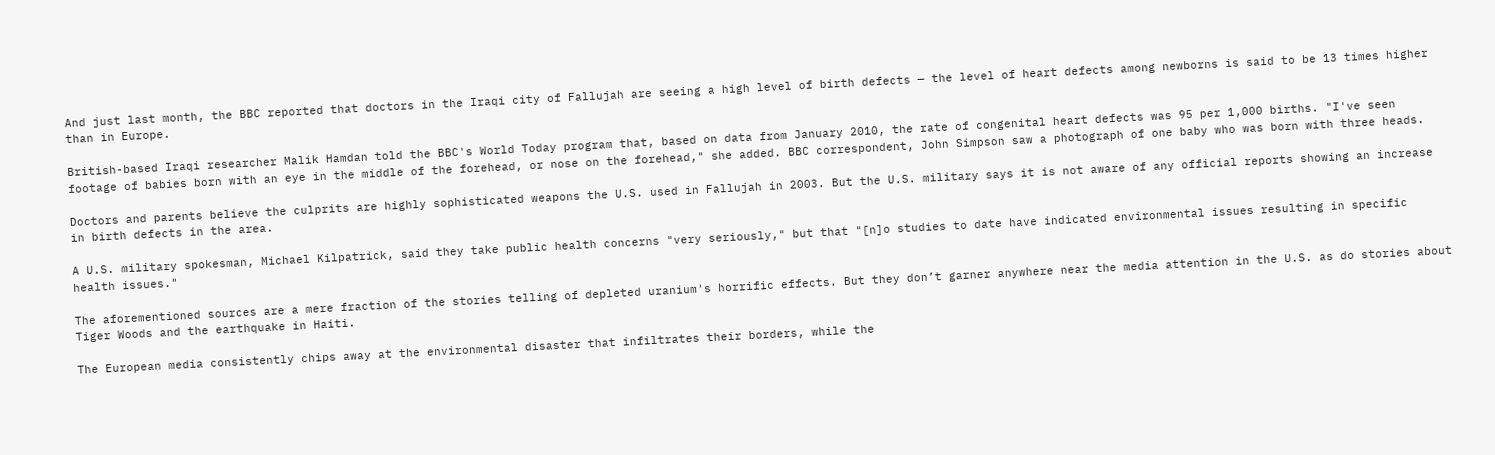And just last month, the BBC reported that doctors in the Iraqi city of Fallujah are seeing a high level of birth defects — the level of heart defects among newborns is said to be 13 times higher than in Europe.

British-based Iraqi researcher Malik Hamdan told the BBC's World Today program that, based on data from January 2010, the rate of congenital heart defects was 95 per 1,000 births. "I've seen footage of babies born with an eye in the middle of the forehead, or nose on the forehead," she added. BBC correspondent, John Simpson saw a photograph of one baby who was born with three heads.

Doctors and parents believe the culprits are highly sophisticated weapons the U.S. used in Fallujah in 2003. But the U.S. military says it is not aware of any official reports showing an increase in birth defects in the area.

A U.S. military spokesman, Michael Kilpatrick, said they take public health concerns "very seriously," but that "[n]o studies to date have indicated environmental issues resulting in specific health issues."

The aforementioned sources are a mere fraction of the stories telling of depleted uranium's horrific effects. But they don’t garner anywhere near the media attention in the U.S. as do stories about Tiger Woods and the earthquake in Haiti.

The European media consistently chips away at the environmental disaster that infiltrates their borders, while the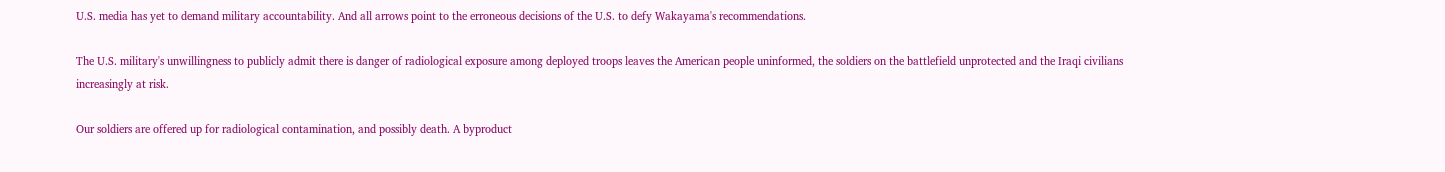U.S. media has yet to demand military accountability. And all arrows point to the erroneous decisions of the U.S. to defy Wakayama's recommendations.

The U.S. military's unwillingness to publicly admit there is danger of radiological exposure among deployed troops leaves the American people uninformed, the soldiers on the battlefield unprotected and the Iraqi civilians increasingly at risk.

Our soldiers are offered up for radiological contamination, and possibly death. A byproduct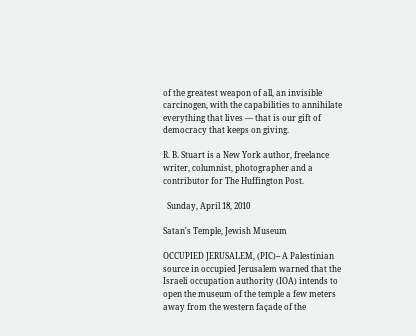of the greatest weapon of all, an invisible carcinogen, with the capabilities to annihilate everything that lives — that is our gift of democracy that keeps on giving.

R. B. Stuart is a New York author, freelance writer, columnist, photographer and a contributor for The Huffington Post.

  Sunday, April 18, 2010

Satan's Temple, Jewish Museum

OCCUPIED JERUSALEM, (PIC)-- A Palestinian source in occupied Jerusalem warned that the Israeli occupation authority (IOA) intends to open the museum of the temple a few meters away from the western façade of the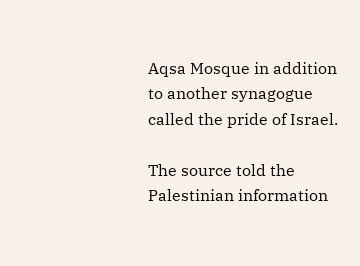Aqsa Mosque in addition to another synagogue called the pride of Israel.

The source told the Palestinian information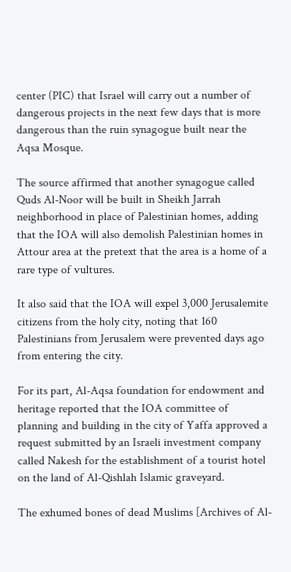center (PIC) that Israel will carry out a number of dangerous projects in the next few days that is more dangerous than the ruin synagogue built near the Aqsa Mosque.

The source affirmed that another synagogue called Quds Al-Noor will be built in Sheikh Jarrah neighborhood in place of Palestinian homes, adding that the IOA will also demolish Palestinian homes in Attour area at the pretext that the area is a home of a rare type of vultures.

It also said that the IOA will expel 3,000 Jerusalemite citizens from the holy city, noting that 160 Palestinians from Jerusalem were prevented days ago from entering the city.

For its part, Al-Aqsa foundation for endowment and heritage reported that the IOA committee of planning and building in the city of Yaffa approved a request submitted by an Israeli investment company called Nakesh for the establishment of a tourist hotel on the land of Al-Qishlah Islamic graveyard.

The exhumed bones of dead Muslims [Archives of Al-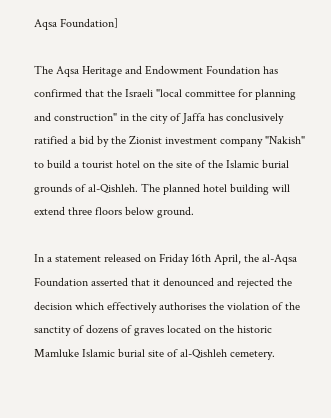Aqsa Foundation]

The Aqsa Heritage and Endowment Foundation has confirmed that the Israeli "local committee for planning and construction" in the city of Jaffa has conclusively ratified a bid by the Zionist investment company "Nakish" to build a tourist hotel on the site of the Islamic burial grounds of al-Qishleh. The planned hotel building will extend three floors below ground.

In a statement released on Friday 16th April, the al-Aqsa Foundation asserted that it denounced and rejected the decision which effectively authorises the violation of the sanctity of dozens of graves located on the historic Mamluke Islamic burial site of al-Qishleh cemetery.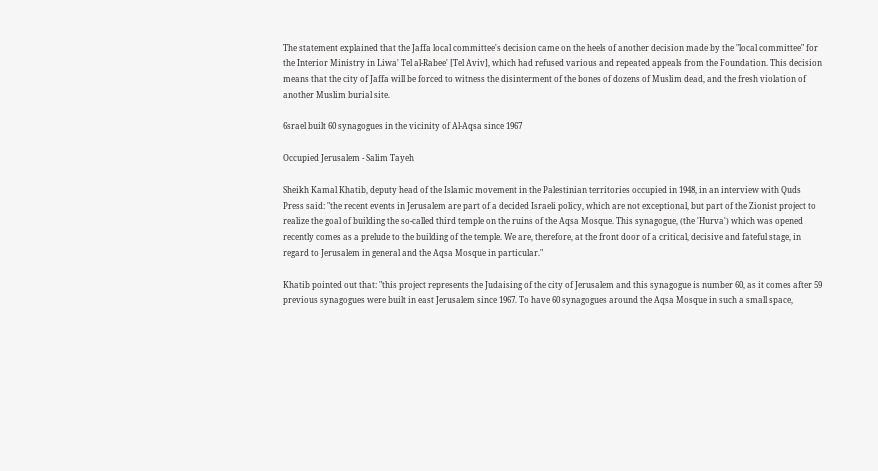The statement explained that the Jaffa local committee's decision came on the heels of another decision made by the "local committee" for the Interior Ministry in Liwa' Tel al-Rabee' [Tel Aviv], which had refused various and repeated appeals from the Foundation. This decision means that the city of Jaffa will be forced to witness the disinterment of the bones of dozens of Muslim dead, and the fresh violation of another Muslim burial site.

6srael built 60 synagogues in the vicinity of Al-Aqsa since 1967

Occupied Jerusalem - Salim Tayeh

Sheikh Kamal Khatib, deputy head of the Islamic movement in the Palestinian territories occupied in 1948, in an interview with Quds Press said: "the recent events in Jerusalem are part of a decided Israeli policy, which are not exceptional, but part of the Zionist project to realize the goal of building the so-called third temple on the ruins of the Aqsa Mosque. This synagogue, (the 'Hurva') which was opened recently comes as a prelude to the building of the temple. We are, therefore, at the front door of a critical, decisive and fateful stage, in regard to Jerusalem in general and the Aqsa Mosque in particular."

Khatib pointed out that: "this project represents the Judaising of the city of Jerusalem and this synagogue is number 60, as it comes after 59 previous synagogues were built in east Jerusalem since 1967. To have 60 synagogues around the Aqsa Mosque in such a small space,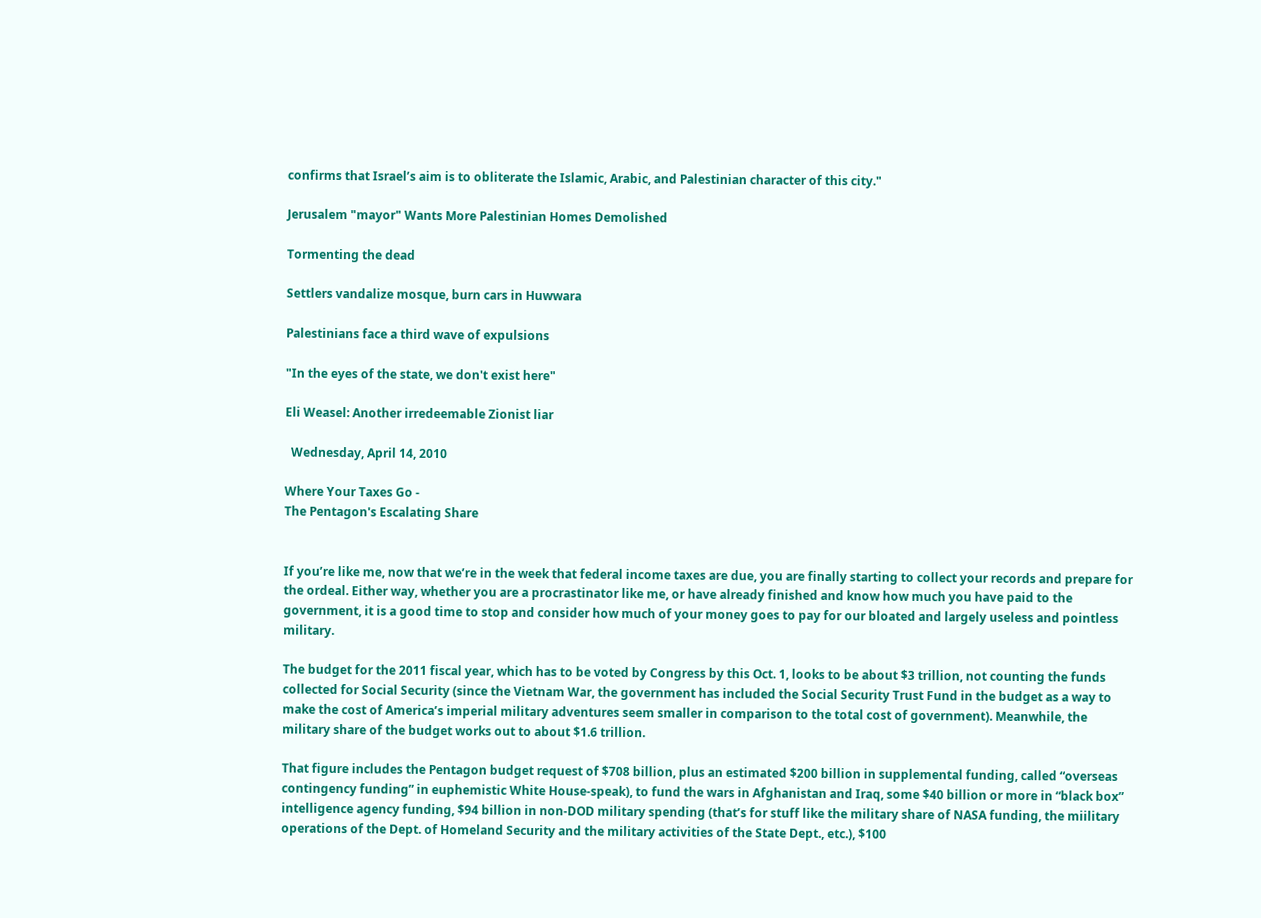confirms that Israel’s aim is to obliterate the Islamic, Arabic, and Palestinian character of this city."

Jerusalem "mayor" Wants More Palestinian Homes Demolished

Tormenting the dead

Settlers vandalize mosque, burn cars in Huwwara

Palestinians face a third wave of expulsions

"In the eyes of the state, we don't exist here"

Eli Weasel: Another irredeemable Zionist liar

  Wednesday, April 14, 2010

Where Your Taxes Go -
The Pentagon's Escalating Share


If you’re like me, now that we’re in the week that federal income taxes are due, you are finally starting to collect your records and prepare for the ordeal. Either way, whether you are a procrastinator like me, or have already finished and know how much you have paid to the government, it is a good time to stop and consider how much of your money goes to pay for our bloated and largely useless and pointless military.

The budget for the 2011 fiscal year, which has to be voted by Congress by this Oct. 1, looks to be about $3 trillion, not counting the funds collected for Social Security (since the Vietnam War, the government has included the Social Security Trust Fund in the budget as a way to make the cost of America’s imperial military adventures seem smaller in comparison to the total cost of government). Meanwhile, the military share of the budget works out to about $1.6 trillion.

That figure includes the Pentagon budget request of $708 billion, plus an estimated $200 billion in supplemental funding, called “overseas contingency funding” in euphemistic White House-speak), to fund the wars in Afghanistan and Iraq, some $40 billion or more in “black box” intelligence agency funding, $94 billion in non-DOD military spending (that’s for stuff like the military share of NASA funding, the miilitary operations of the Dept. of Homeland Security and the military activities of the State Dept., etc.), $100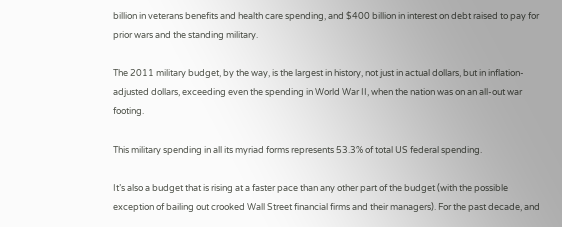billion in veterans benefits and health care spending, and $400 billion in interest on debt raised to pay for prior wars and the standing military.

The 2011 military budget, by the way, is the largest in history, not just in actual dollars, but in inflation-adjusted dollars, exceeding even the spending in World War II, when the nation was on an all-out war footing.

This military spending in all its myriad forms represents 53.3% of total US federal spending.

It’s also a budget that is rising at a faster pace than any other part of the budget (with the possible exception of bailing out crooked Wall Street financial firms and their managers). For the past decade, and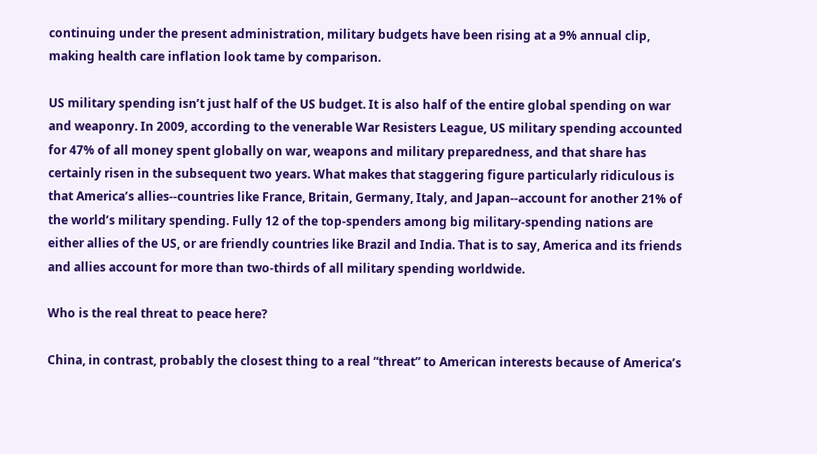continuing under the present administration, military budgets have been rising at a 9% annual clip, making health care inflation look tame by comparison.

US military spending isn’t just half of the US budget. It is also half of the entire global spending on war and weaponry. In 2009, according to the venerable War Resisters League, US military spending accounted for 47% of all money spent globally on war, weapons and military preparedness, and that share has certainly risen in the subsequent two years. What makes that staggering figure particularly ridiculous is that America’s allies--countries like France, Britain, Germany, Italy, and Japan--account for another 21% of the world’s military spending. Fully 12 of the top-spenders among big military-spending nations are either allies of the US, or are friendly countries like Brazil and India. That is to say, America and its friends and allies account for more than two-thirds of all military spending worldwide.

Who is the real threat to peace here?

China, in contrast, probably the closest thing to a real “threat” to American interests because of America’s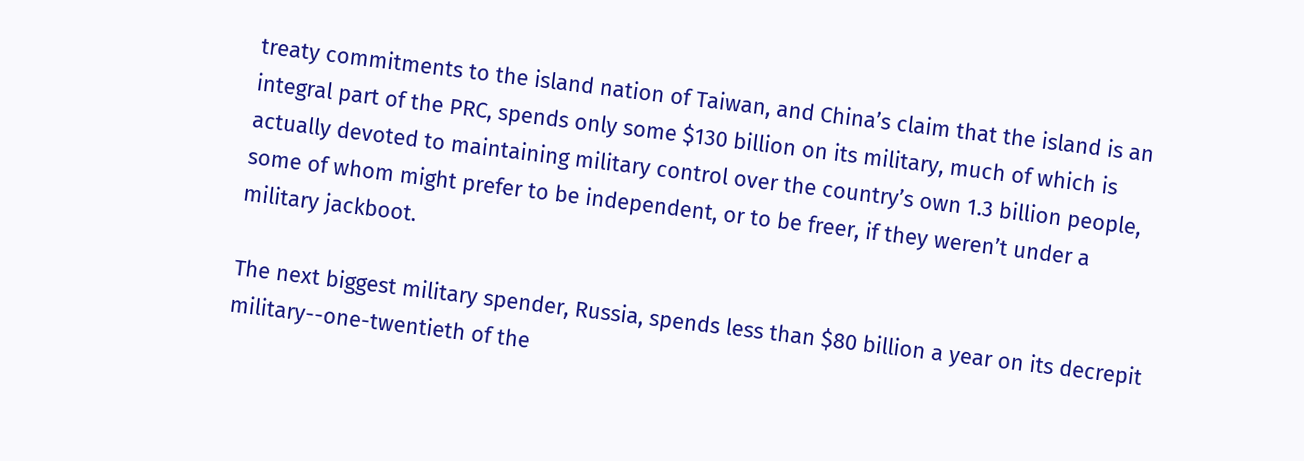treaty commitments to the island nation of Taiwan, and China’s claim that the island is an integral part of the PRC, spends only some $130 billion on its military, much of which is actually devoted to maintaining military control over the country’s own 1.3 billion people, some of whom might prefer to be independent, or to be freer, if they weren’t under a military jackboot.

The next biggest military spender, Russia, spends less than $80 billion a year on its decrepit military--one-twentieth of the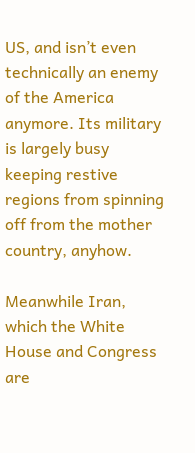US, and isn’t even technically an enemy of the America anymore. Its military is largely busy keeping restive regions from spinning off from the mother country, anyhow.

Meanwhile Iran, which the White House and Congress are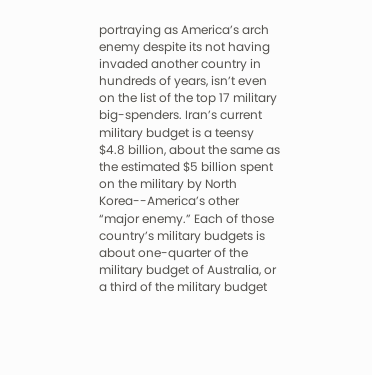portraying as America’s arch enemy despite its not having invaded another country in hundreds of years, isn’t even on the list of the top 17 military big-spenders. Iran’s current military budget is a teensy $4.8 billion, about the same as the estimated $5 billion spent on the military by North Korea--America’s other “major enemy.” Each of those country’s military budgets is about one-quarter of the military budget of Australia, or a third of the military budget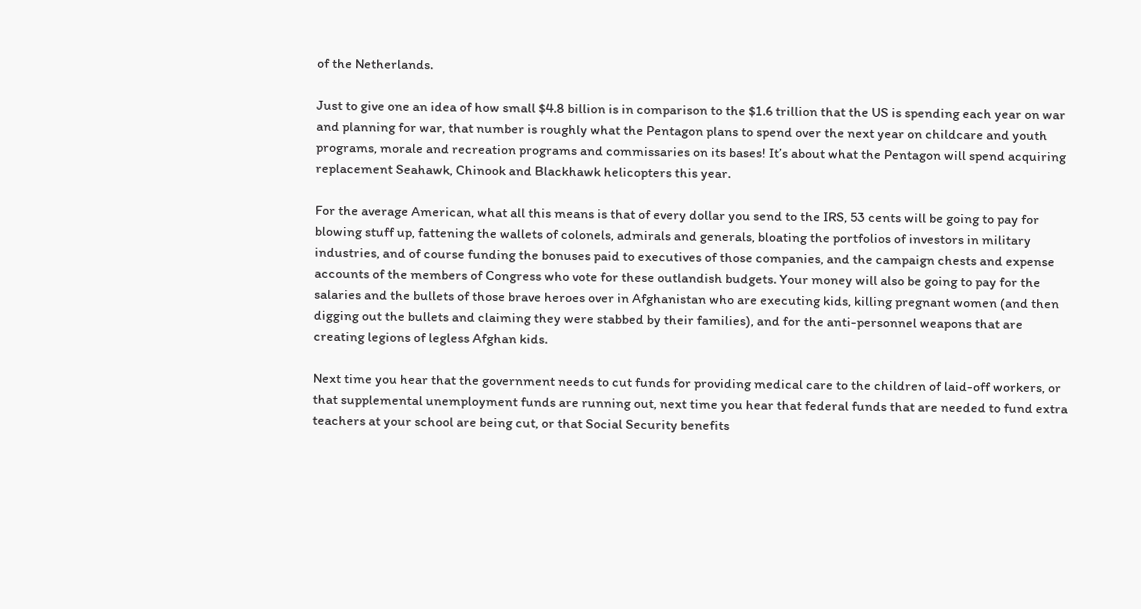of the Netherlands.

Just to give one an idea of how small $4.8 billion is in comparison to the $1.6 trillion that the US is spending each year on war and planning for war, that number is roughly what the Pentagon plans to spend over the next year on childcare and youth programs, morale and recreation programs and commissaries on its bases! It’s about what the Pentagon will spend acquiring replacement Seahawk, Chinook and Blackhawk helicopters this year.

For the average American, what all this means is that of every dollar you send to the IRS, 53 cents will be going to pay for blowing stuff up, fattening the wallets of colonels, admirals and generals, bloating the portfolios of investors in military industries, and of course funding the bonuses paid to executives of those companies, and the campaign chests and expense accounts of the members of Congress who vote for these outlandish budgets. Your money will also be going to pay for the salaries and the bullets of those brave heroes over in Afghanistan who are executing kids, killing pregnant women (and then digging out the bullets and claiming they were stabbed by their families), and for the anti-personnel weapons that are creating legions of legless Afghan kids.

Next time you hear that the government needs to cut funds for providing medical care to the children of laid-off workers, or that supplemental unemployment funds are running out, next time you hear that federal funds that are needed to fund extra teachers at your school are being cut, or that Social Security benefits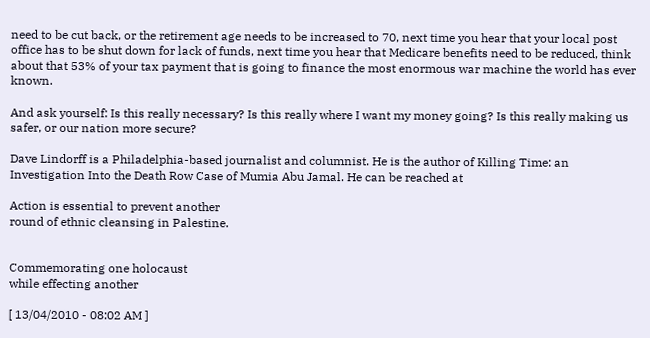need to be cut back, or the retirement age needs to be increased to 70, next time you hear that your local post office has to be shut down for lack of funds, next time you hear that Medicare benefits need to be reduced, think about that 53% of your tax payment that is going to finance the most enormous war machine the world has ever known.

And ask yourself: Is this really necessary? Is this really where I want my money going? Is this really making us safer, or our nation more secure?

Dave Lindorff is a Philadelphia-based journalist and columnist. He is the author of Killing Time: an Investigation Into the Death Row Case of Mumia Abu Jamal. He can be reached at

Action is essential to prevent another
round of ethnic cleansing in Palestine.


Commemorating one holocaust
while effecting another

[ 13/04/2010 - 08:02 AM ]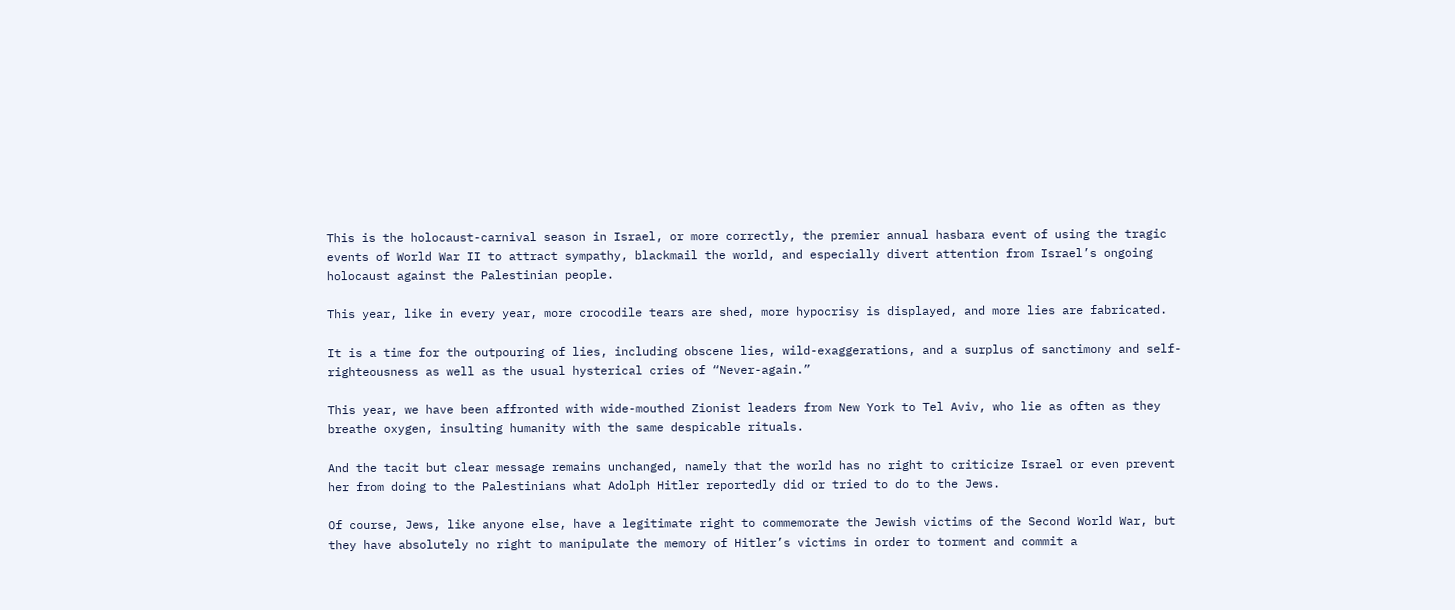This is the holocaust-carnival season in Israel, or more correctly, the premier annual hasbara event of using the tragic events of World War II to attract sympathy, blackmail the world, and especially divert attention from Israel’s ongoing holocaust against the Palestinian people.

This year, like in every year, more crocodile tears are shed, more hypocrisy is displayed, and more lies are fabricated.

It is a time for the outpouring of lies, including obscene lies, wild-exaggerations, and a surplus of sanctimony and self-righteousness as well as the usual hysterical cries of “Never-again.”

This year, we have been affronted with wide-mouthed Zionist leaders from New York to Tel Aviv, who lie as often as they breathe oxygen, insulting humanity with the same despicable rituals.

And the tacit but clear message remains unchanged, namely that the world has no right to criticize Israel or even prevent her from doing to the Palestinians what Adolph Hitler reportedly did or tried to do to the Jews.

Of course, Jews, like anyone else, have a legitimate right to commemorate the Jewish victims of the Second World War, but they have absolutely no right to manipulate the memory of Hitler’s victims in order to torment and commit a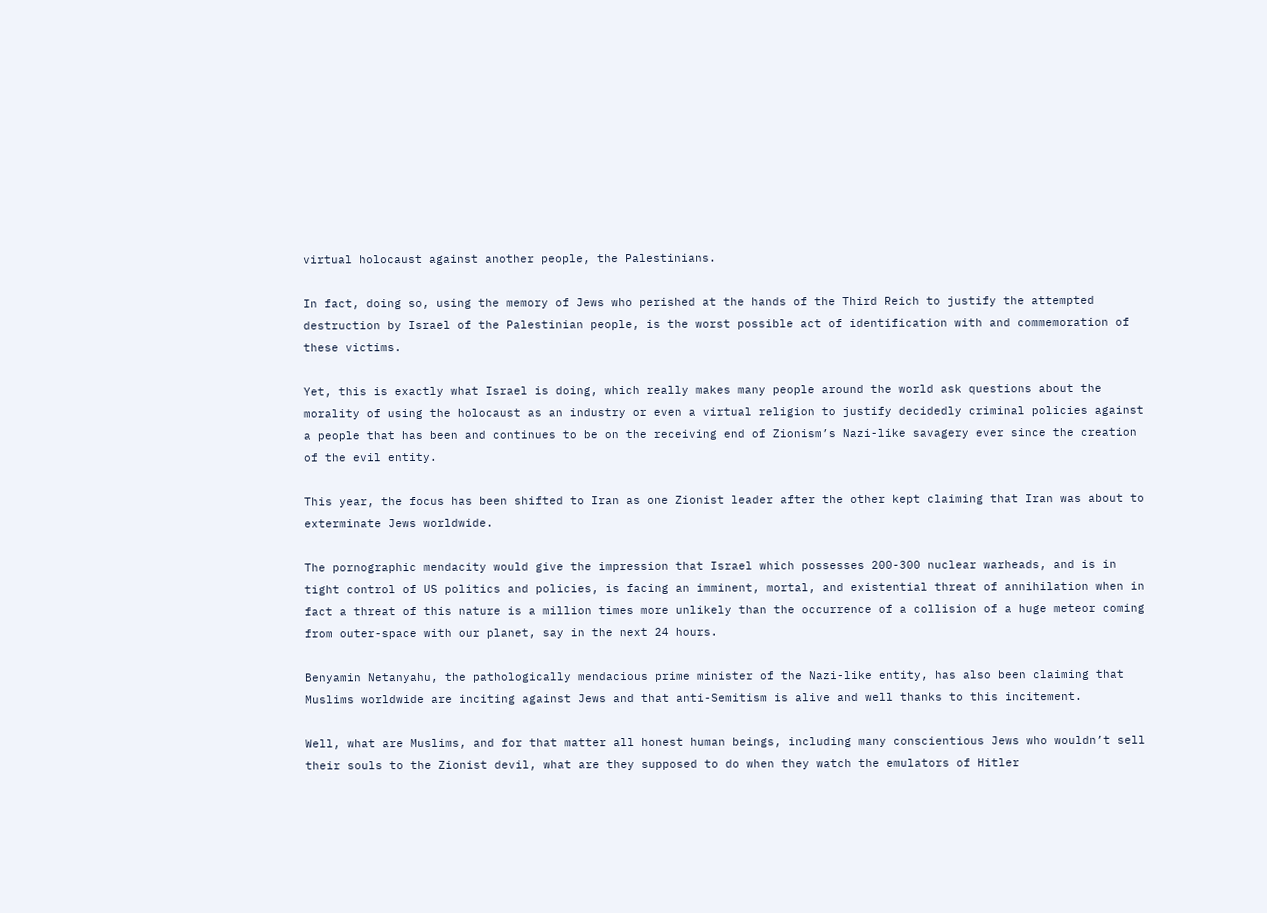virtual holocaust against another people, the Palestinians.

In fact, doing so, using the memory of Jews who perished at the hands of the Third Reich to justify the attempted destruction by Israel of the Palestinian people, is the worst possible act of identification with and commemoration of these victims.

Yet, this is exactly what Israel is doing, which really makes many people around the world ask questions about the morality of using the holocaust as an industry or even a virtual religion to justify decidedly criminal policies against a people that has been and continues to be on the receiving end of Zionism’s Nazi-like savagery ever since the creation of the evil entity.

This year, the focus has been shifted to Iran as one Zionist leader after the other kept claiming that Iran was about to exterminate Jews worldwide.

The pornographic mendacity would give the impression that Israel which possesses 200-300 nuclear warheads, and is in tight control of US politics and policies, is facing an imminent, mortal, and existential threat of annihilation when in fact a threat of this nature is a million times more unlikely than the occurrence of a collision of a huge meteor coming from outer-space with our planet, say in the next 24 hours.

Benyamin Netanyahu, the pathologically mendacious prime minister of the Nazi-like entity, has also been claiming that Muslims worldwide are inciting against Jews and that anti-Semitism is alive and well thanks to this incitement.

Well, what are Muslims, and for that matter all honest human beings, including many conscientious Jews who wouldn’t sell their souls to the Zionist devil, what are they supposed to do when they watch the emulators of Hitler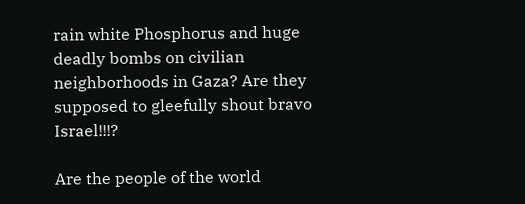rain white Phosphorus and huge deadly bombs on civilian neighborhoods in Gaza? Are they supposed to gleefully shout bravo Israel!!!?

Are the people of the world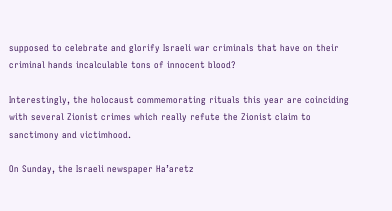supposed to celebrate and glorify Israeli war criminals that have on their criminal hands incalculable tons of innocent blood?

Interestingly, the holocaust commemorating rituals this year are coinciding with several Zionist crimes which really refute the Zionist claim to sanctimony and victimhood.

On Sunday, the Israeli newspaper Ha’aretz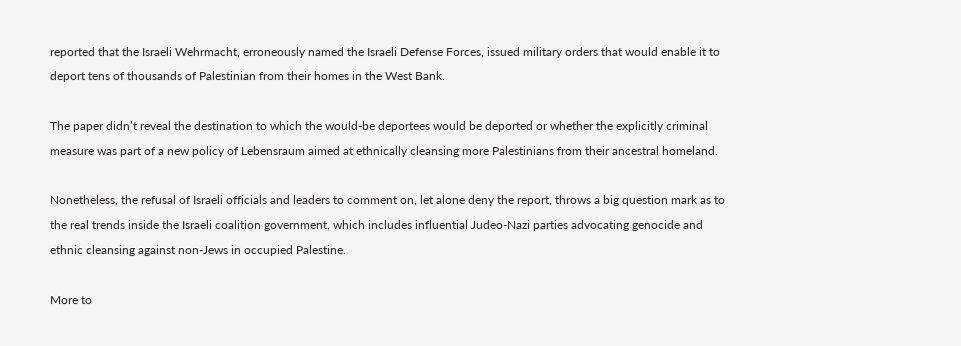reported that the Israeli Wehrmacht, erroneously named the Israeli Defense Forces, issued military orders that would enable it to deport tens of thousands of Palestinian from their homes in the West Bank.

The paper didn’t reveal the destination to which the would-be deportees would be deported or whether the explicitly criminal measure was part of a new policy of Lebensraum aimed at ethnically cleansing more Palestinians from their ancestral homeland.

Nonetheless, the refusal of Israeli officials and leaders to comment on, let alone deny the report, throws a big question mark as to the real trends inside the Israeli coalition government, which includes influential Judeo-Nazi parties advocating genocide and ethnic cleansing against non-Jews in occupied Palestine.

More to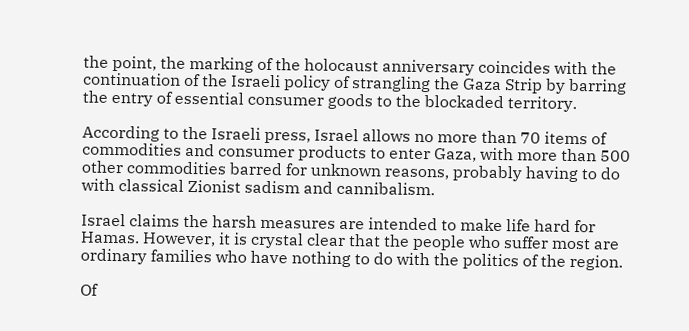the point, the marking of the holocaust anniversary coincides with the continuation of the Israeli policy of strangling the Gaza Strip by barring the entry of essential consumer goods to the blockaded territory.

According to the Israeli press, Israel allows no more than 70 items of commodities and consumer products to enter Gaza, with more than 500 other commodities barred for unknown reasons, probably having to do with classical Zionist sadism and cannibalism.

Israel claims the harsh measures are intended to make life hard for Hamas. However, it is crystal clear that the people who suffer most are ordinary families who have nothing to do with the politics of the region.

Of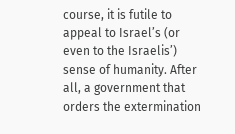course, it is futile to appeal to Israel’s (or even to the Israelis’) sense of humanity. After all, a government that orders the extermination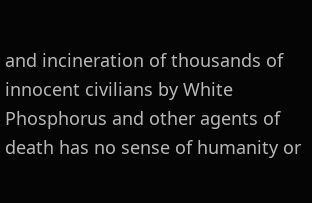and incineration of thousands of innocent civilians by White Phosphorus and other agents of death has no sense of humanity or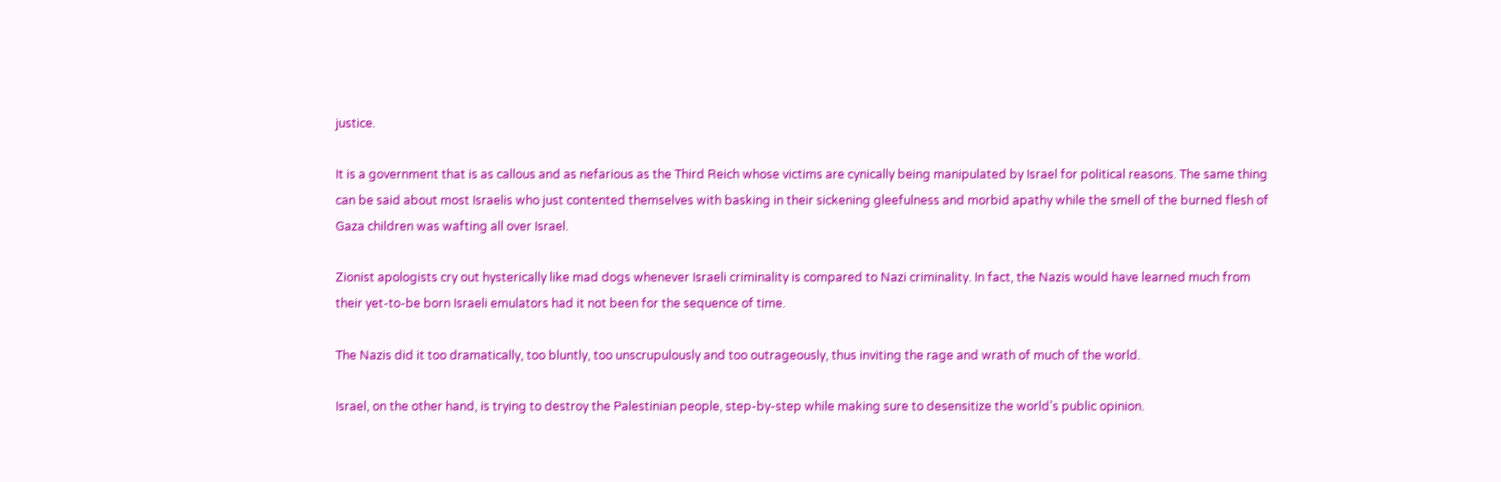justice.

It is a government that is as callous and as nefarious as the Third Reich whose victims are cynically being manipulated by Israel for political reasons. The same thing can be said about most Israelis who just contented themselves with basking in their sickening gleefulness and morbid apathy while the smell of the burned flesh of Gaza children was wafting all over Israel.

Zionist apologists cry out hysterically like mad dogs whenever Israeli criminality is compared to Nazi criminality. In fact, the Nazis would have learned much from their yet-to-be born Israeli emulators had it not been for the sequence of time.

The Nazis did it too dramatically, too bluntly, too unscrupulously and too outrageously, thus inviting the rage and wrath of much of the world.

Israel, on the other hand, is trying to destroy the Palestinian people, step-by-step while making sure to desensitize the world’s public opinion.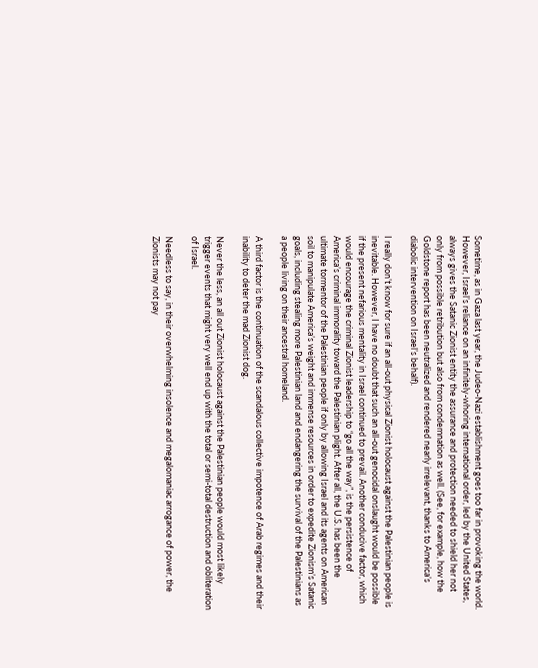Sometime, as in Gaza last year, the Judeo-Nazi establishment goes too far in provoking the world. However, Israel’s reliance on an infinitely-whoring international order, led by the United States, always gives the Satanic Zionist entity the assurance and protection needed to shield her not only from possible retribution but also from condemnation as well. (See, for example, how the Goldstone report has been neutralized and rendered nearly irrelevant, thanks to America’s diabolic intervention on Israel’s behalf).

I really don’t know for sure if an all-out physical Zionist holocaust against the Palestinian people is inevitable. However, I have no doubt that such an all-out genocidal onslaught would be possible if the present nefarious mentality in Israel continued to prevail. Another conducive factor, which would encourage the criminal Zionist leadership to “go all the way”, is the persistence of America’s criminal immorality toward the Palestinian plight. After all, the U.S. has been the ultimate tormentor of the Palestinian people if only by allowing Israel and its agents on American soil to manipulate America’s weight and immense resources in order to expedite Zionism’s Satanic goals, including stealing more Palestinian land and endangering the survival of the Palestinians as a people living on their ancestral homeland.

A third factor is the continuation of the scandalous collective impotence of Arab regimes and their inability to deter the mad Zionist dog.

Never the less, an all out Zionist holocaust against the Palestinian people would most likely trigger events that might very well end up with the total or semi-total destruction and obliteration of Israel.

Needless to say, in their overwhelming insolence and megalomaniac arrogance of power, the Zionists may not pay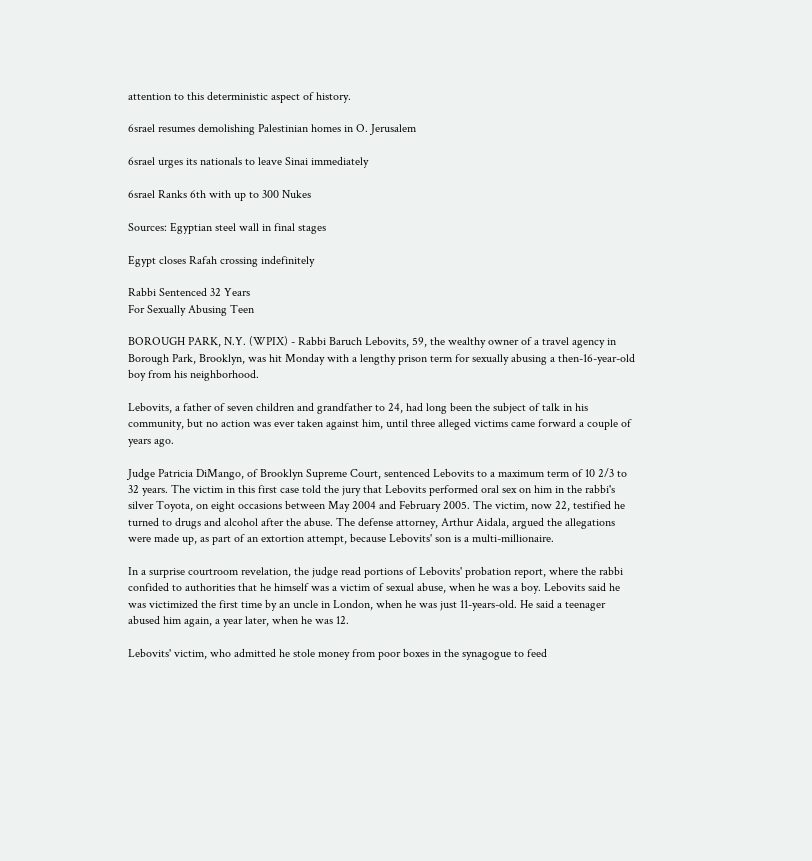attention to this deterministic aspect of history.

6srael resumes demolishing Palestinian homes in O. Jerusalem

6srael urges its nationals to leave Sinai immediately

6srael Ranks 6th with up to 300 Nukes

Sources: Egyptian steel wall in final stages

Egypt closes Rafah crossing indefinitely

Rabbi Sentenced 32 Years
For Sexually Abusing Teen

BOROUGH PARK, N.Y. (WPIX) - Rabbi Baruch Lebovits, 59, the wealthy owner of a travel agency in Borough Park, Brooklyn, was hit Monday with a lengthy prison term for sexually abusing a then-16-year-old boy from his neighborhood.

Lebovits, a father of seven children and grandfather to 24, had long been the subject of talk in his community, but no action was ever taken against him, until three alleged victims came forward a couple of years ago.

Judge Patricia DiMango, of Brooklyn Supreme Court, sentenced Lebovits to a maximum term of 10 2/3 to 32 years. The victim in this first case told the jury that Lebovits performed oral sex on him in the rabbi's silver Toyota, on eight occasions between May 2004 and February 2005. The victim, now 22, testified he turned to drugs and alcohol after the abuse. The defense attorney, Arthur Aidala, argued the allegations were made up, as part of an extortion attempt, because Lebovits' son is a multi-millionaire.

In a surprise courtroom revelation, the judge read portions of Lebovits' probation report, where the rabbi confided to authorities that he himself was a victim of sexual abuse, when he was a boy. Lebovits said he was victimized the first time by an uncle in London, when he was just 11-years-old. He said a teenager abused him again, a year later, when he was 12.

Lebovits' victim, who admitted he stole money from poor boxes in the synagogue to feed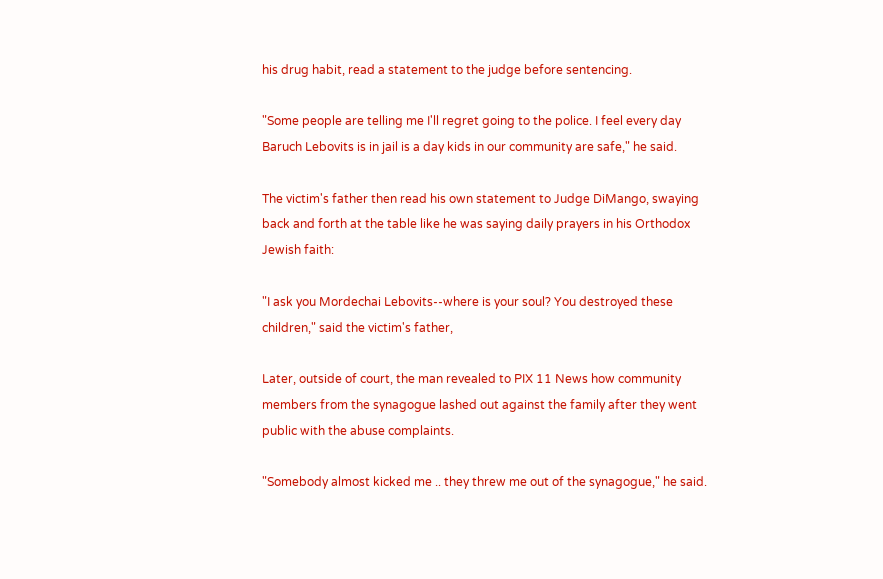his drug habit, read a statement to the judge before sentencing.

"Some people are telling me I'll regret going to the police. I feel every day Baruch Lebovits is in jail is a day kids in our community are safe," he said.

The victim's father then read his own statement to Judge DiMango, swaying back and forth at the table like he was saying daily prayers in his Orthodox Jewish faith:

"I ask you Mordechai Lebovits--where is your soul? You destroyed these children," said the victim's father,

Later, outside of court, the man revealed to PIX 11 News how community members from the synagogue lashed out against the family after they went public with the abuse complaints.

"Somebody almost kicked me .. they threw me out of the synagogue," he said.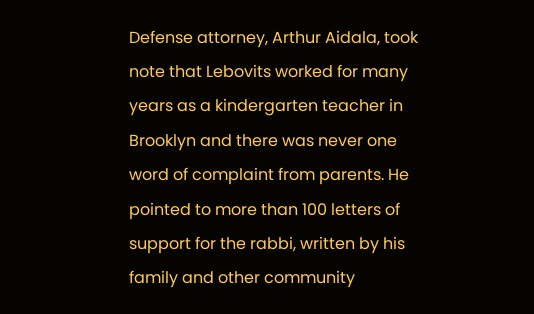Defense attorney, Arthur Aidala, took note that Lebovits worked for many years as a kindergarten teacher in Brooklyn and there was never one word of complaint from parents. He pointed to more than 100 letters of support for the rabbi, written by his family and other community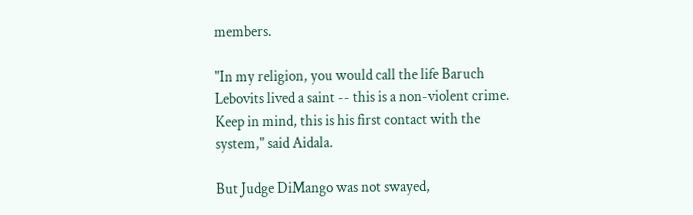members.

"In my religion, you would call the life Baruch Lebovits lived a saint -- this is a non-violent crime. Keep in mind, this is his first contact with the system," said Aidala.

But Judge DiMango was not swayed,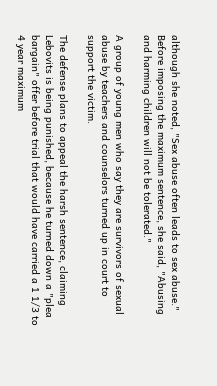although she noted, "Sex abuse often leads to sex abuse." Before imposing the maximum sentence, she said, "Abusing and harming children will not be tolerated."

A group of young men who say they are survivors of sexual abuse by teachers and counselors turned up in court to support the victim.

The defense plans to appeal the harsh sentence, claiming Lebovits is being punished, because he turned down a "plea bargain" offer before trial that would have carried a 1 1/3 to 4 year maximum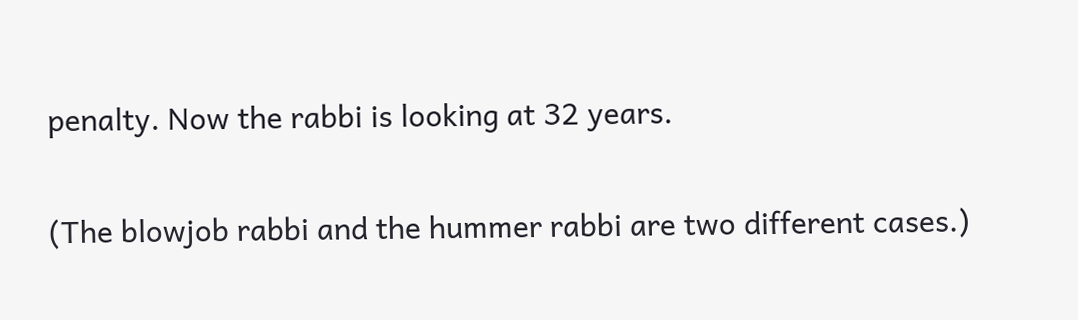penalty. Now the rabbi is looking at 32 years.

(The blowjob rabbi and the hummer rabbi are two different cases.)